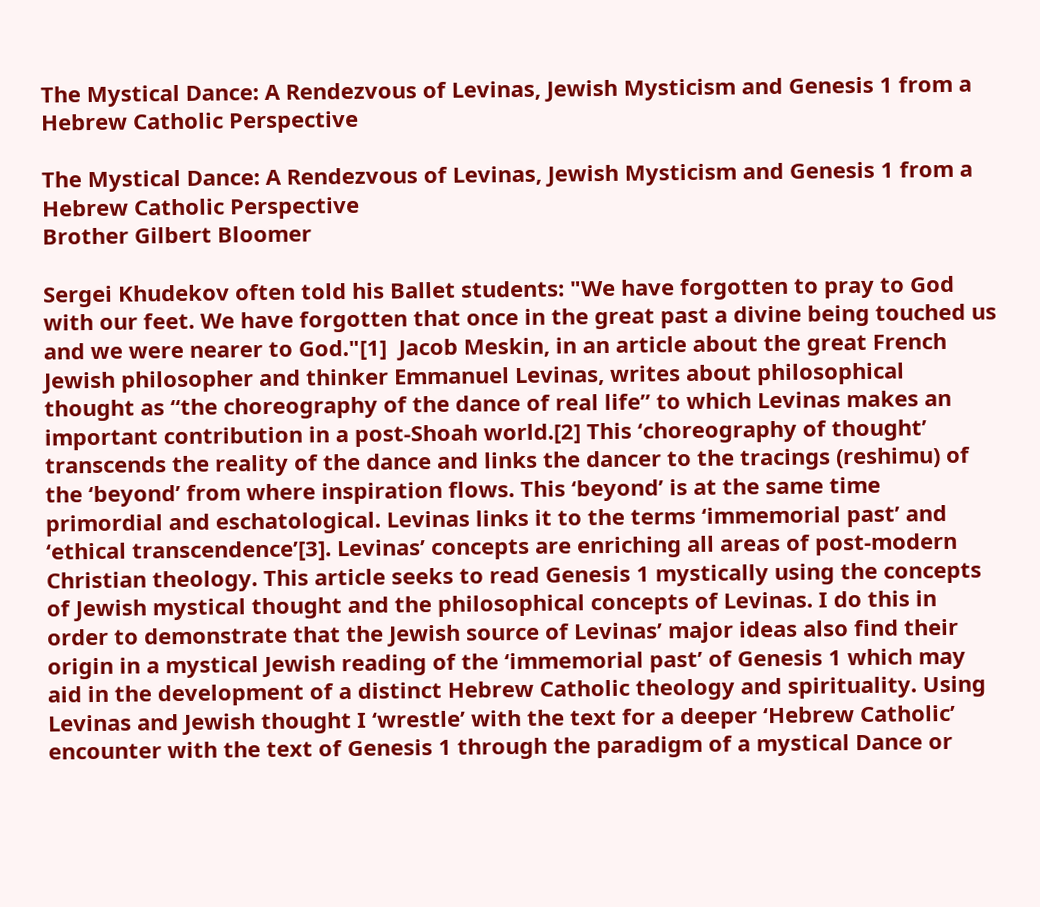The Mystical Dance: A Rendezvous of Levinas, Jewish Mysticism and Genesis 1 from a Hebrew Catholic Perspective

The Mystical Dance: A Rendezvous of Levinas, Jewish Mysticism and Genesis 1 from a Hebrew Catholic Perspective
Brother Gilbert Bloomer

Sergei Khudekov often told his Ballet students: "We have forgotten to pray to God with our feet. We have forgotten that once in the great past a divine being touched us and we were nearer to God."[1]  Jacob Meskin, in an article about the great French Jewish philosopher and thinker Emmanuel Levinas, writes about philosophical thought as “the choreography of the dance of real life” to which Levinas makes an important contribution in a post-Shoah world.[2] This ‘choreography of thought’ transcends the reality of the dance and links the dancer to the tracings (reshimu) of the ‘beyond’ from where inspiration flows. This ‘beyond’ is at the same time primordial and eschatological. Levinas links it to the terms ‘immemorial past’ and ‘ethical transcendence’[3]. Levinas’ concepts are enriching all areas of post-modern Christian theology. This article seeks to read Genesis 1 mystically using the concepts of Jewish mystical thought and the philosophical concepts of Levinas. I do this in order to demonstrate that the Jewish source of Levinas’ major ideas also find their origin in a mystical Jewish reading of the ‘immemorial past’ of Genesis 1 which may aid in the development of a distinct Hebrew Catholic theology and spirituality. Using Levinas and Jewish thought I ‘wrestle’ with the text for a deeper ‘Hebrew Catholic’ encounter with the text of Genesis 1 through the paradigm of a mystical Dance or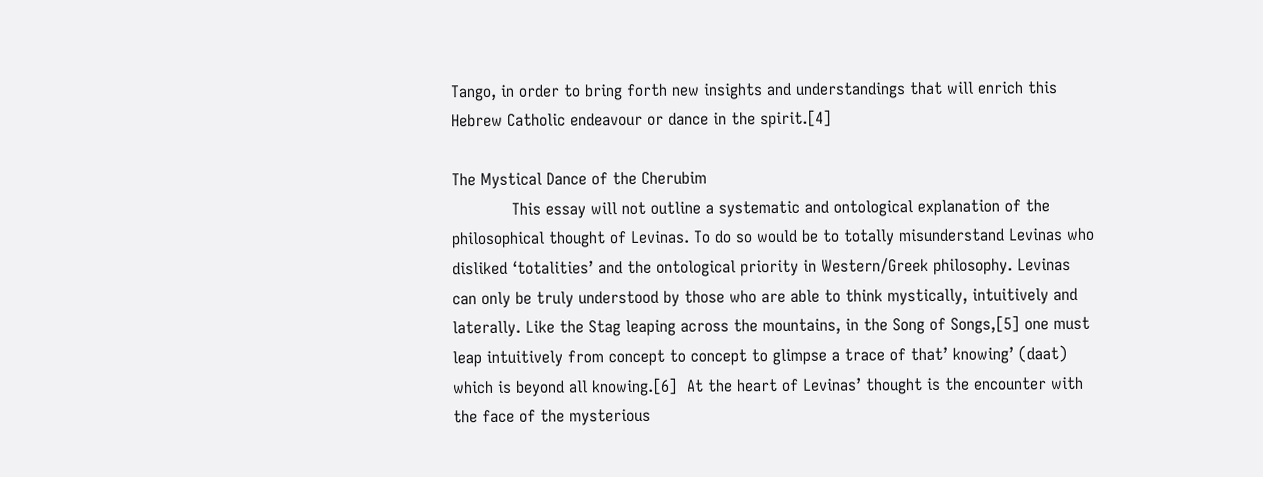Tango, in order to bring forth new insights and understandings that will enrich this Hebrew Catholic endeavour or dance in the spirit.[4]

The Mystical Dance of the Cherubim
            This essay will not outline a systematic and ontological explanation of the philosophical thought of Levinas. To do so would be to totally misunderstand Levinas who disliked ‘totalities’ and the ontological priority in Western/Greek philosophy. Levinas can only be truly understood by those who are able to think mystically, intuitively and laterally. Like the Stag leaping across the mountains, in the Song of Songs,[5] one must leap intuitively from concept to concept to glimpse a trace of that’ knowing’ (daat) which is beyond all knowing.[6]  At the heart of Levinas’ thought is the encounter with the face of the mysterious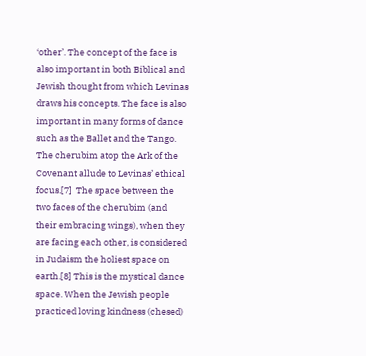‘other’. The concept of the face is also important in both Biblical and Jewish thought from which Levinas draws his concepts. The face is also important in many forms of dance such as the Ballet and the Tango. The cherubim atop the Ark of the Covenant allude to Levinas’ ethical focus.[7]  The space between the two faces of the cherubim (and their embracing wings), when they are facing each other, is considered in Judaism the holiest space on earth.[8] This is the mystical dance space. When the Jewish people practiced loving kindness (chesed)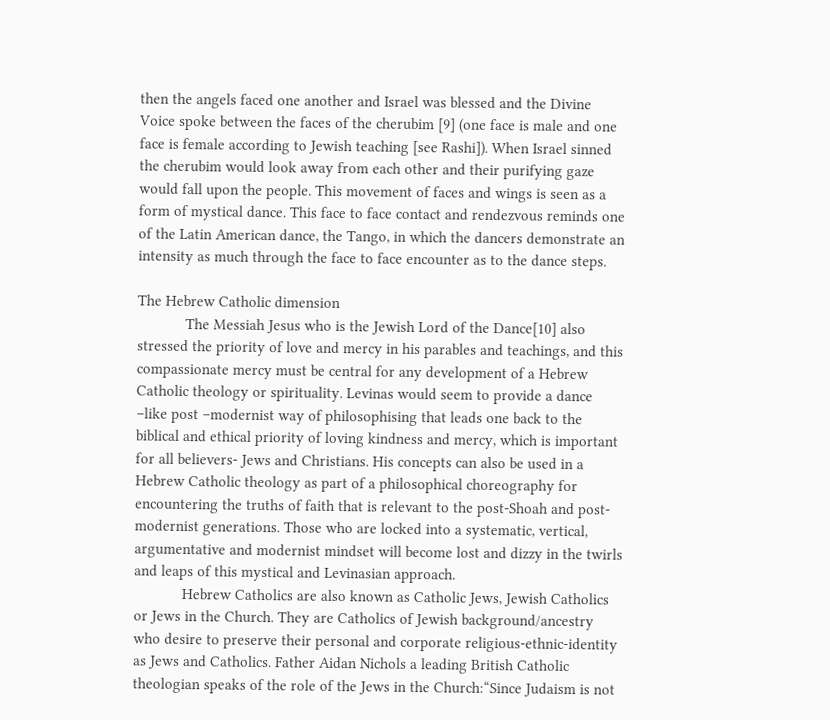then the angels faced one another and Israel was blessed and the Divine Voice spoke between the faces of the cherubim [9] (one face is male and one face is female according to Jewish teaching [see Rashi]). When Israel sinned the cherubim would look away from each other and their purifying gaze would fall upon the people. This movement of faces and wings is seen as a form of mystical dance. This face to face contact and rendezvous reminds one of the Latin American dance, the Tango, in which the dancers demonstrate an intensity as much through the face to face encounter as to the dance steps.

The Hebrew Catholic dimension
            The Messiah Jesus who is the Jewish Lord of the Dance[10] also stressed the priority of love and mercy in his parables and teachings, and this compassionate mercy must be central for any development of a Hebrew Catholic theology or spirituality. Levinas would seem to provide a dance –like post –modernist way of philosophising that leads one back to the biblical and ethical priority of loving kindness and mercy, which is important for all believers- Jews and Christians. His concepts can also be used in a Hebrew Catholic theology as part of a philosophical choreography for encountering the truths of faith that is relevant to the post-Shoah and post-modernist generations. Those who are locked into a systematic, vertical, argumentative and modernist mindset will become lost and dizzy in the twirls and leaps of this mystical and Levinasian approach.
            Hebrew Catholics are also known as Catholic Jews, Jewish Catholics or Jews in the Church. They are Catholics of Jewish background/ancestry who desire to preserve their personal and corporate religious-ethnic-identity as Jews and Catholics. Father Aidan Nichols a leading British Catholic theologian speaks of the role of the Jews in the Church:“Since Judaism is not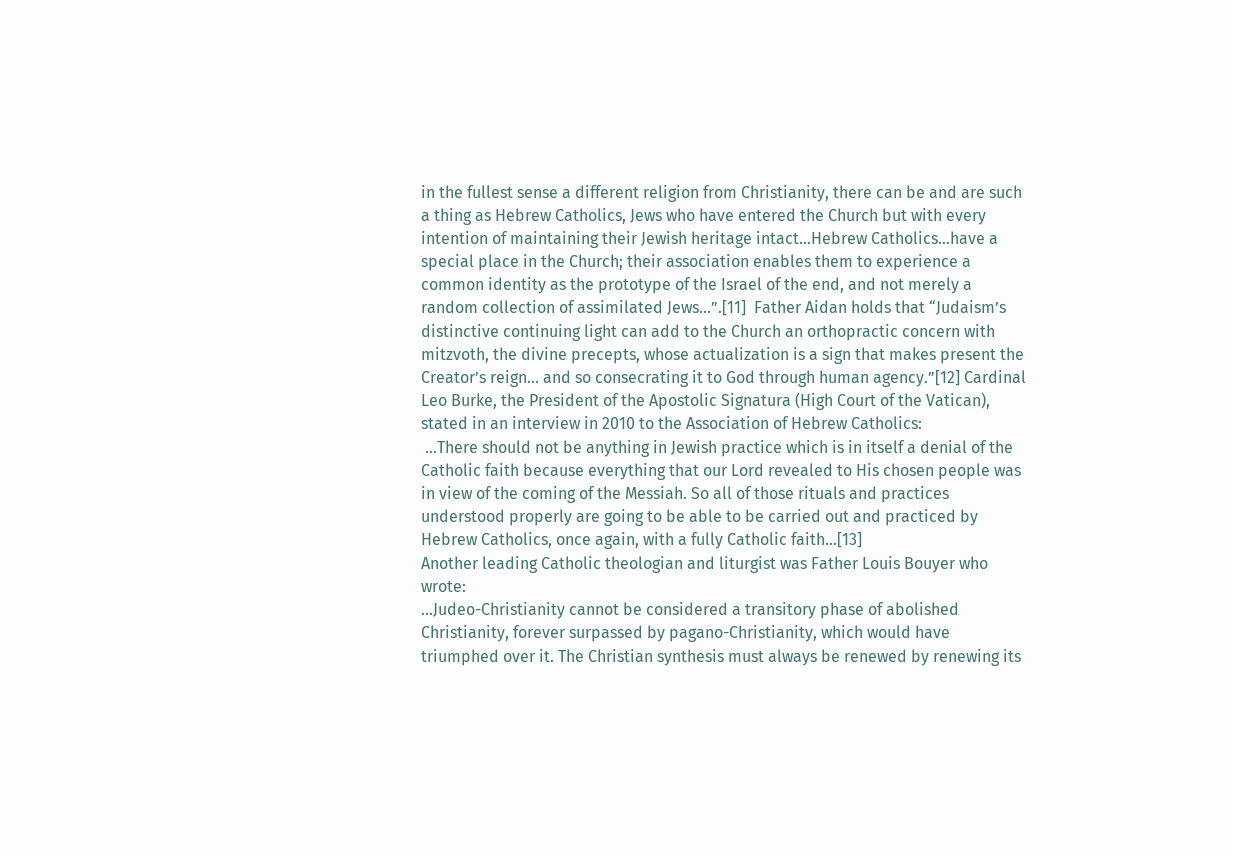in the fullest sense a different religion from Christianity, there can be and are such a thing as Hebrew Catholics, Jews who have entered the Church but with every intention of maintaining their Jewish heritage intact…Hebrew Catholics…have a special place in the Church; their association enables them to experience a common identity as the prototype of the Israel of the end, and not merely a random collection of assimilated Jews…”.[11]  Father Aidan holds that “Judaism’s distinctive continuing light can add to the Church an orthopractic concern with mitzvoth, the divine precepts, whose actualization is a sign that makes present the Creator’s reign... and so consecrating it to God through human agency.”[12] Cardinal Leo Burke, the President of the Apostolic Signatura (High Court of the Vatican), stated in an interview in 2010 to the Association of Hebrew Catholics:
 ...There should not be anything in Jewish practice which is in itself a denial of the Catholic faith because everything that our Lord revealed to His chosen people was in view of the coming of the Messiah. So all of those rituals and practices understood properly are going to be able to be carried out and practiced by Hebrew Catholics, once again, with a fully Catholic faith...[13]
Another leading Catholic theologian and liturgist was Father Louis Bouyer who wrote:
...Judeo-Christianity cannot be considered a transitory phase of abolished Christianity, forever surpassed by pagano-Christianity, which would have triumphed over it. The Christian synthesis must always be renewed by renewing its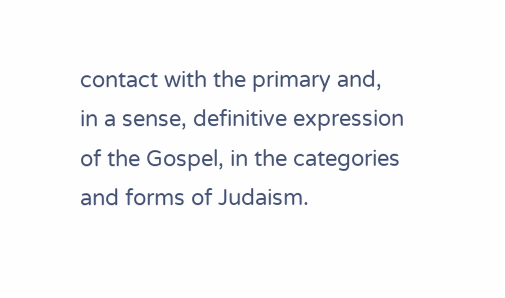contact with the primary and, in a sense, definitive expression of the Gospel, in the categories and forms of Judaism.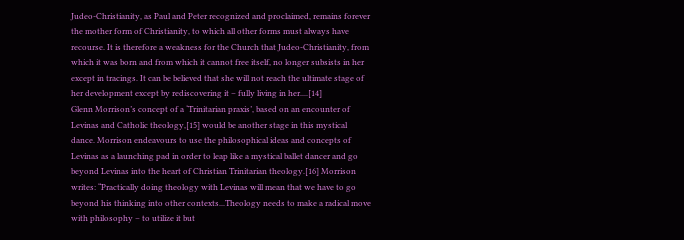Judeo-Christianity, as Paul and Peter recognized and proclaimed, remains forever the mother form of Christianity, to which all other forms must always have recourse. It is therefore a weakness for the Church that Judeo-Christianity, from which it was born and from which it cannot free itself, no longer subsists in her except in tracings. It can be believed that she will not reach the ultimate stage of her development except by rediscovering it – fully living in her....[14]
Glenn Morrison’s concept of a ‘Trinitarian praxis’, based on an encounter of Levinas and Catholic theology,[15] would be another stage in this mystical dance. Morrison endeavours to use the philosophical ideas and concepts of Levinas as a launching pad in order to leap like a mystical ballet dancer and go beyond Levinas into the heart of Christian Trinitarian theology.[16] Morrison writes: “Practically doing theology with Levinas will mean that we have to go beyond his thinking into other contexts...Theology needs to make a radical move with philosophy – to utilize it but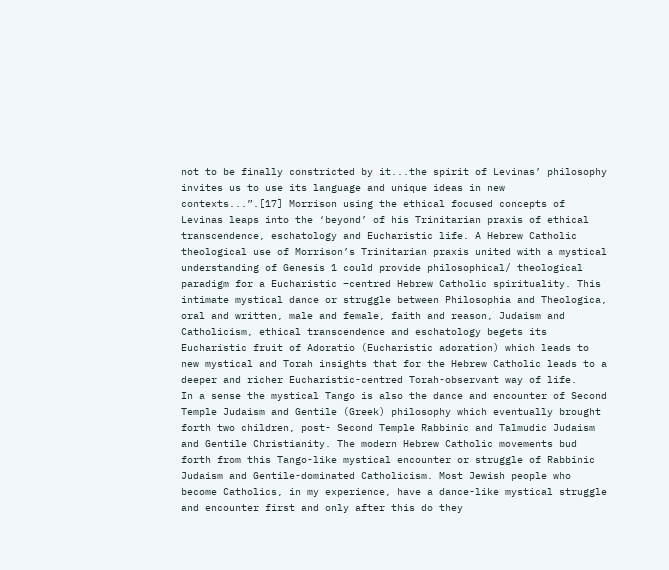not to be finally constricted by it...the spirit of Levinas’ philosophy invites us to use its language and unique ideas in new contexts...”.[17] Morrison using the ethical focused concepts of Levinas leaps into the ‘beyond’ of his Trinitarian praxis of ethical transcendence, eschatology and Eucharistic life. A Hebrew Catholic theological use of Morrison’s Trinitarian praxis united with a mystical understanding of Genesis 1 could provide philosophical/ theological paradigm for a Eucharistic –centred Hebrew Catholic spirituality. This intimate mystical dance or struggle between Philosophia and Theologica, oral and written, male and female, faith and reason, Judaism and Catholicism, ethical transcendence and eschatology begets its Eucharistic fruit of Adoratio (Eucharistic adoration) which leads to new mystical and Torah insights that for the Hebrew Catholic leads to a deeper and richer Eucharistic-centred Torah-observant way of life.
In a sense the mystical Tango is also the dance and encounter of Second Temple Judaism and Gentile (Greek) philosophy which eventually brought forth two children, post- Second Temple Rabbinic and Talmudic Judaism and Gentile Christianity. The modern Hebrew Catholic movements bud forth from this Tango-like mystical encounter or struggle of Rabbinic Judaism and Gentile-dominated Catholicism. Most Jewish people who become Catholics, in my experience, have a dance-like mystical struggle and encounter first and only after this do they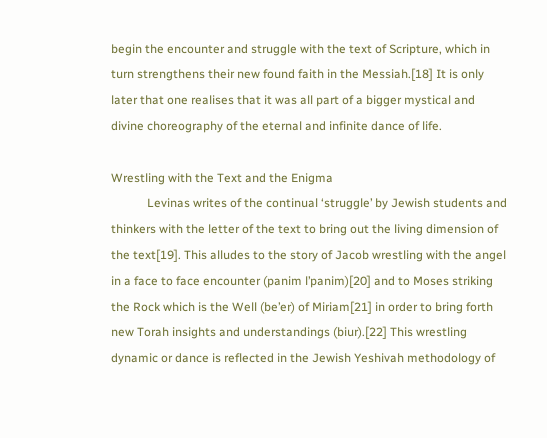begin the encounter and struggle with the text of Scripture, which in turn strengthens their new found faith in the Messiah.[18] It is only later that one realises that it was all part of a bigger mystical and divine choreography of the eternal and infinite dance of life.

Wrestling with the Text and the Enigma
            Levinas writes of the continual ‘struggle’ by Jewish students and thinkers with the letter of the text to bring out the living dimension of the text[19]. This alludes to the story of Jacob wrestling with the angel in a face to face encounter (panim l’panim)[20] and to Moses striking the Rock which is the Well (be’er) of Miriam[21] in order to bring forth new Torah insights and understandings (biur).[22] This wrestling dynamic or dance is reflected in the Jewish Yeshivah methodology of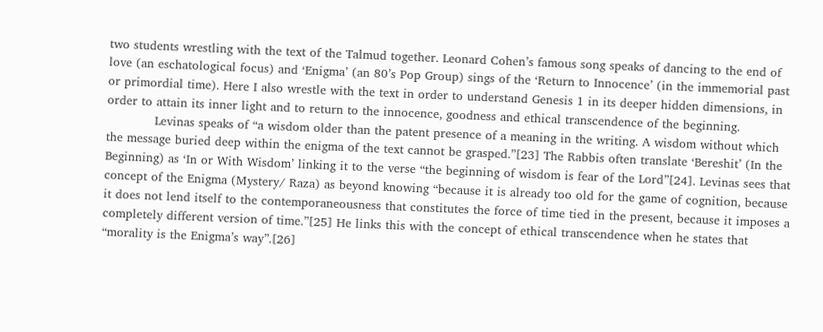two students wrestling with the text of the Talmud together. Leonard Cohen’s famous song speaks of dancing to the end of love (an eschatological focus) and ‘Enigma’ (an 80’s Pop Group) sings of the ‘Return to Innocence’ (in the immemorial past or primordial time). Here I also wrestle with the text in order to understand Genesis 1 in its deeper hidden dimensions, in order to attain its inner light and to return to the innocence, goodness and ethical transcendence of the beginning.
            Levinas speaks of “a wisdom older than the patent presence of a meaning in the writing. A wisdom without which the message buried deep within the enigma of the text cannot be grasped.”[23] The Rabbis often translate ‘Bereshit’ (In the Beginning) as ‘In or With Wisdom’ linking it to the verse “the beginning of wisdom is fear of the Lord”[24]. Levinas sees that concept of the Enigma (Mystery/ Raza) as beyond knowing “because it is already too old for the game of cognition, because it does not lend itself to the contemporaneousness that constitutes the force of time tied in the present, because it imposes a completely different version of time.”[25] He links this with the concept of ethical transcendence when he states that “morality is the Enigma’s way”.[26]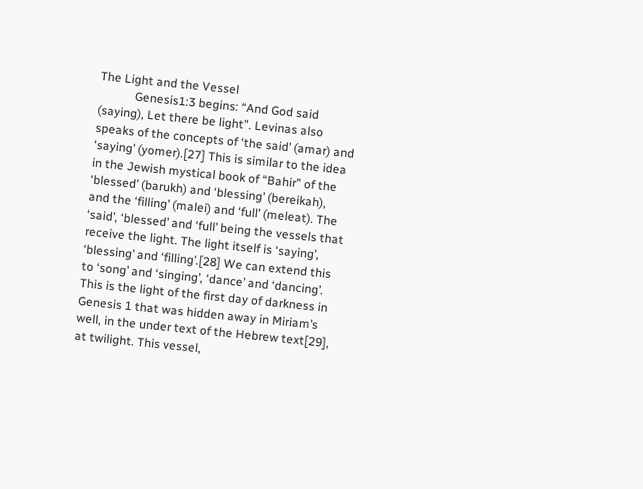The Light and the Vessel
            Genesis1:3 begins: “And God said (saying), Let there be light”. Levinas also speaks of the concepts of ‘the said’ (amar) and ‘saying’ (yomer).[27] This is similar to the idea in the Jewish mystical book of “Bahir” of the ‘blessed’ (barukh) and ‘blessing’ (bereikah), and the ‘filling’ (malei) and ‘full’ (meleat). The ‘said’, ‘blessed’ and ‘full’ being the vessels that receive the light. The light itself is ‘saying’, ‘blessing’ and ‘filling’.[28] We can extend this to ‘song’ and ‘singing’, ‘dance’ and ‘dancing’. This is the light of the first day of darkness in Genesis 1 that was hidden away in Miriam’s well, in the under text of the Hebrew text[29], at twilight. This vessel,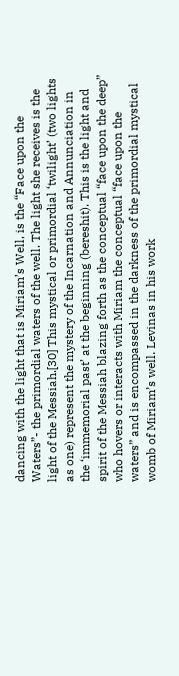dancing with the light that is Miriam’s Well, is the “Face upon the Waters”- the primordial waters of the well. The light she receives is the light of the Messiah.[30] This mystical or primordial ‘twilight’ (two lights as one) represent the mystery of the Incarnation and Annunciation in the ‘immemorial past’ at the beginning (bereshit). This is the light and spirit of the Messiah blazing forth as the conceptual “face upon the deep” who hovers or interacts with Miriam the conceptual “face upon the waters” and is encompassed in the darkness of the primordial mystical womb of Miriam’s well. Levinas in his work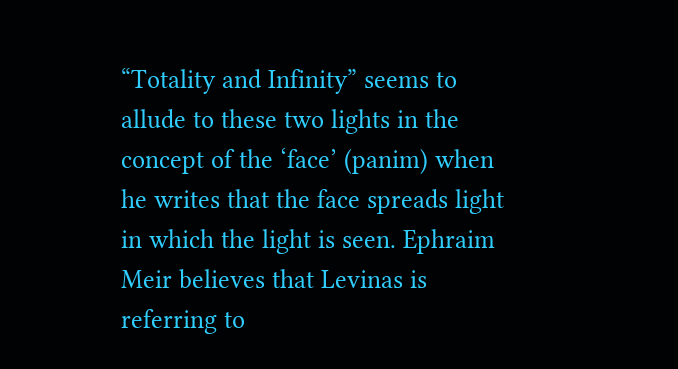“Totality and Infinity” seems to allude to these two lights in the concept of the ‘face’ (panim) when he writes that the face spreads light in which the light is seen. Ephraim Meir believes that Levinas is referring to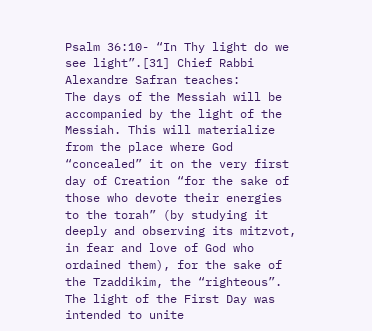Psalm 36:10- “In Thy light do we see light”.[31] Chief Rabbi Alexandre Safran teaches:
The days of the Messiah will be accompanied by the light of the Messiah. This will materialize from the place where God “concealed” it on the very first day of Creation “for the sake of those who devote their energies to the torah” (by studying it deeply and observing its mitzvot, in fear and love of God who ordained them), for the sake of the Tzaddikim, the “righteous”. The light of the First Day was intended to unite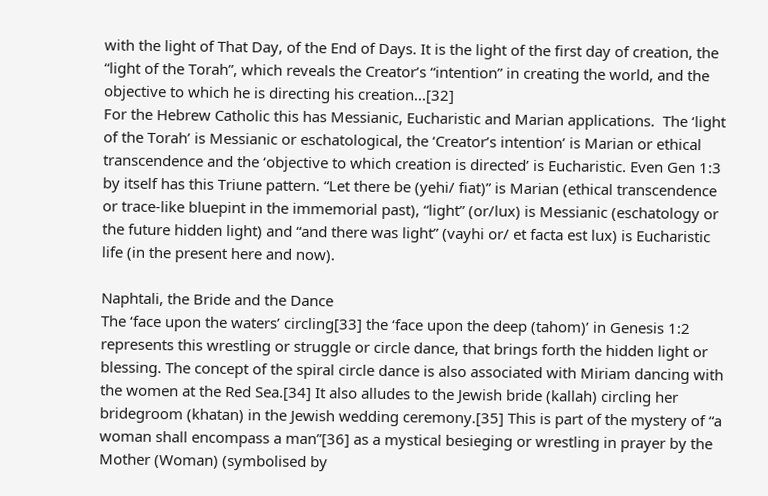with the light of That Day, of the End of Days. It is the light of the first day of creation, the “light of the Torah”, which reveals the Creator’s “intention” in creating the world, and the objective to which he is directing his creation...[32]
For the Hebrew Catholic this has Messianic, Eucharistic and Marian applications.  The ‘light of the Torah’ is Messianic or eschatological, the ‘Creator’s intention’ is Marian or ethical transcendence and the ‘objective to which creation is directed’ is Eucharistic. Even Gen 1:3 by itself has this Triune pattern. “Let there be (yehi/ fiat)” is Marian (ethical transcendence or trace-like bluepint in the immemorial past), “light” (or/lux) is Messianic (eschatology or the future hidden light) and “and there was light” (vayhi or/ et facta est lux) is Eucharistic life (in the present here and now).

Naphtali, the Bride and the Dance
The ‘face upon the waters’ circling[33] the ‘face upon the deep (tahom)’ in Genesis 1:2 represents this wrestling or struggle or circle dance, that brings forth the hidden light or blessing. The concept of the spiral circle dance is also associated with Miriam dancing with the women at the Red Sea.[34] It also alludes to the Jewish bride (kallah) circling her bridegroom (khatan) in the Jewish wedding ceremony.[35] This is part of the mystery of “a woman shall encompass a man”[36] as a mystical besieging or wrestling in prayer by the Mother (Woman) (symbolised by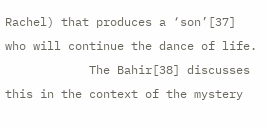Rachel) that produces a ‘son’[37] who will continue the dance of life.
            The Bahir[38] discusses this in the context of the mystery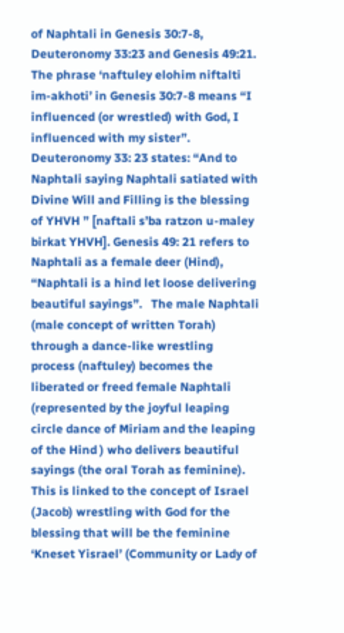of Naphtali in Genesis 30:7-8, Deuteronomy 33:23 and Genesis 49:21.  The phrase ‘naftuley elohim niftalti im-akhoti’ in Genesis 30:7-8 means “I influenced (or wrestled) with God, I influenced with my sister”.   Deuteronomy 33: 23 states: “And to Naphtali saying Naphtali satiated with Divine Will and Filling is the blessing of YHVH ” [naftali s’ba ratzon u-maley birkat YHVH]. Genesis 49: 21 refers to Naphtali as a female deer (Hind), “Naphtali is a hind let loose delivering beautiful sayings”.   The male Naphtali (male concept of written Torah) through a dance-like wrestling process (naftuley) becomes the liberated or freed female Naphtali (represented by the joyful leaping circle dance of Miriam and the leaping of the Hind ) who delivers beautiful sayings (the oral Torah as feminine). This is linked to the concept of Israel (Jacob) wrestling with God for the blessing that will be the feminine ‘Kneset Yisrael’ (Community or Lady of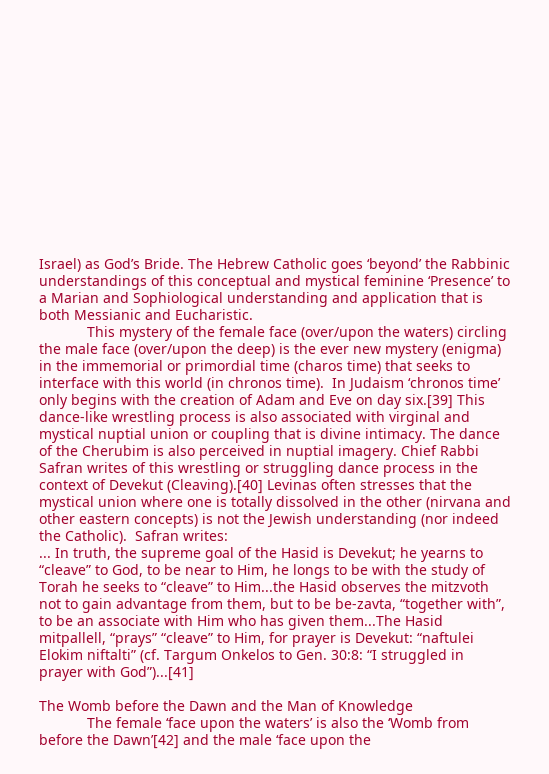Israel) as God’s Bride. The Hebrew Catholic goes ‘beyond’ the Rabbinic understandings of this conceptual and mystical feminine ‘Presence’ to a Marian and Sophiological understanding and application that is both Messianic and Eucharistic.
            This mystery of the female face (over/upon the waters) circling the male face (over/upon the deep) is the ever new mystery (enigma) in the immemorial or primordial time (charos time) that seeks to interface with this world (in chronos time).  In Judaism ‘chronos time’ only begins with the creation of Adam and Eve on day six.[39] This dance-like wrestling process is also associated with virginal and mystical nuptial union or coupling that is divine intimacy. The dance of the Cherubim is also perceived in nuptial imagery. Chief Rabbi Safran writes of this wrestling or struggling dance process in the context of Devekut (Cleaving).[40] Levinas often stresses that the mystical union where one is totally dissolved in the other (nirvana and other eastern concepts) is not the Jewish understanding (nor indeed the Catholic).  Safran writes:
... In truth, the supreme goal of the Hasid is Devekut; he yearns to “cleave” to God, to be near to Him, he longs to be with the study of Torah he seeks to “cleave” to Him...the Hasid observes the mitzvoth not to gain advantage from them, but to be be-zavta, “together with”, to be an associate with Him who has given them...The Hasid mitpallell, “prays” “cleave” to Him, for prayer is Devekut: “naftulei Elokim niftalti” (cf. Targum Onkelos to Gen. 30:8: “I struggled in prayer with God”)...[41]

The Womb before the Dawn and the Man of Knowledge
            The female ‘face upon the waters’ is also the ‘Womb from before the Dawn’[42] and the male ‘face upon the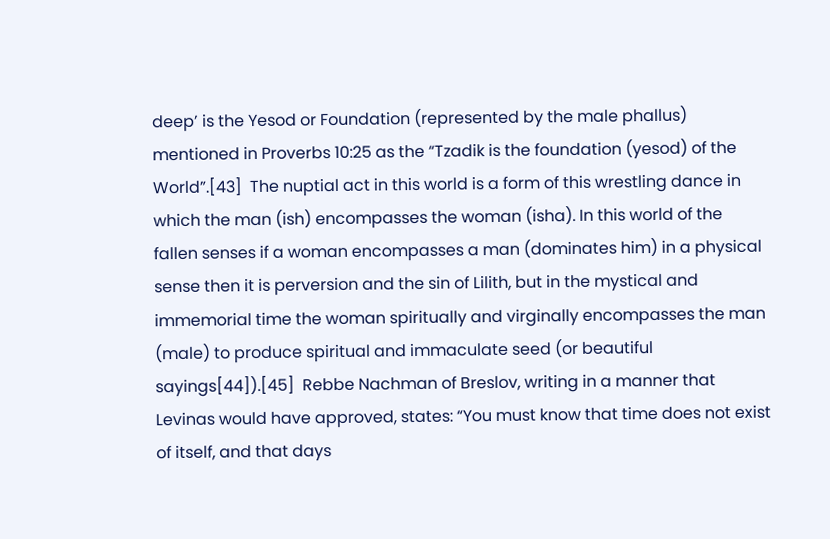deep’ is the Yesod or Foundation (represented by the male phallus) mentioned in Proverbs 10:25 as the “Tzadik is the foundation (yesod) of the World”.[43]  The nuptial act in this world is a form of this wrestling dance in which the man (ish) encompasses the woman (isha). In this world of the fallen senses if a woman encompasses a man (dominates him) in a physical sense then it is perversion and the sin of Lilith, but in the mystical and immemorial time the woman spiritually and virginally encompasses the man (male) to produce spiritual and immaculate seed (or beautiful sayings[44]).[45]  Rebbe Nachman of Breslov, writing in a manner that Levinas would have approved, states: “You must know that time does not exist of itself, and that days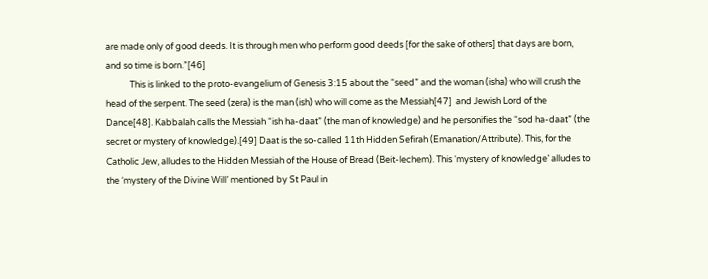are made only of good deeds. It is through men who perform good deeds [for the sake of others] that days are born, and so time is born.”[46]
            This is linked to the proto-evangelium of Genesis 3:15 about the “seed” and the woman (isha) who will crush the head of the serpent. The seed (zera) is the man (ish) who will come as the Messiah[47]  and Jewish Lord of the Dance[48]. Kabbalah calls the Messiah “ish ha-daat” (the man of knowledge) and he personifies the “sod ha-daat” (the secret or mystery of knowledge).[49] Daat is the so-called 11th Hidden Sefirah (Emanation/Attribute). This, for the Catholic Jew, alludes to the Hidden Messiah of the House of Bread (Beit-lechem). This ‘mystery of knowledge’ alludes to the ‘mystery of the Divine Will’ mentioned by St Paul in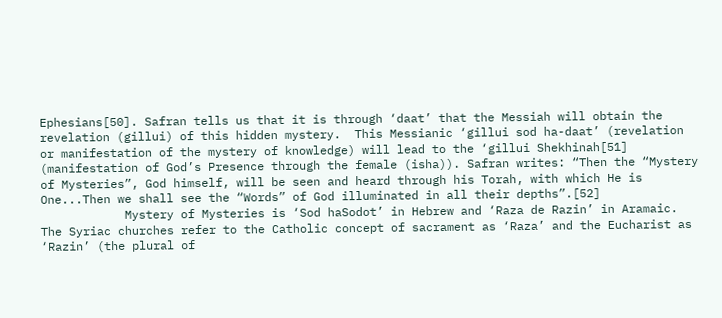Ephesians[50]. Safran tells us that it is through ‘daat’ that the Messiah will obtain the revelation (gillui) of this hidden mystery.  This Messianic ‘gillui sod ha-daat’ (revelation or manifestation of the mystery of knowledge) will lead to the ‘gillui Shekhinah[51] (manifestation of God’s Presence through the female (isha)). Safran writes: “Then the “Mystery of Mysteries”, God himself, will be seen and heard through his Torah, with which He is One...Then we shall see the “Words” of God illuminated in all their depths”.[52]
            Mystery of Mysteries is ‘Sod haSodot’ in Hebrew and ‘Raza de Razin’ in Aramaic. The Syriac churches refer to the Catholic concept of sacrament as ‘Raza’ and the Eucharist as ‘Razin’ (the plural of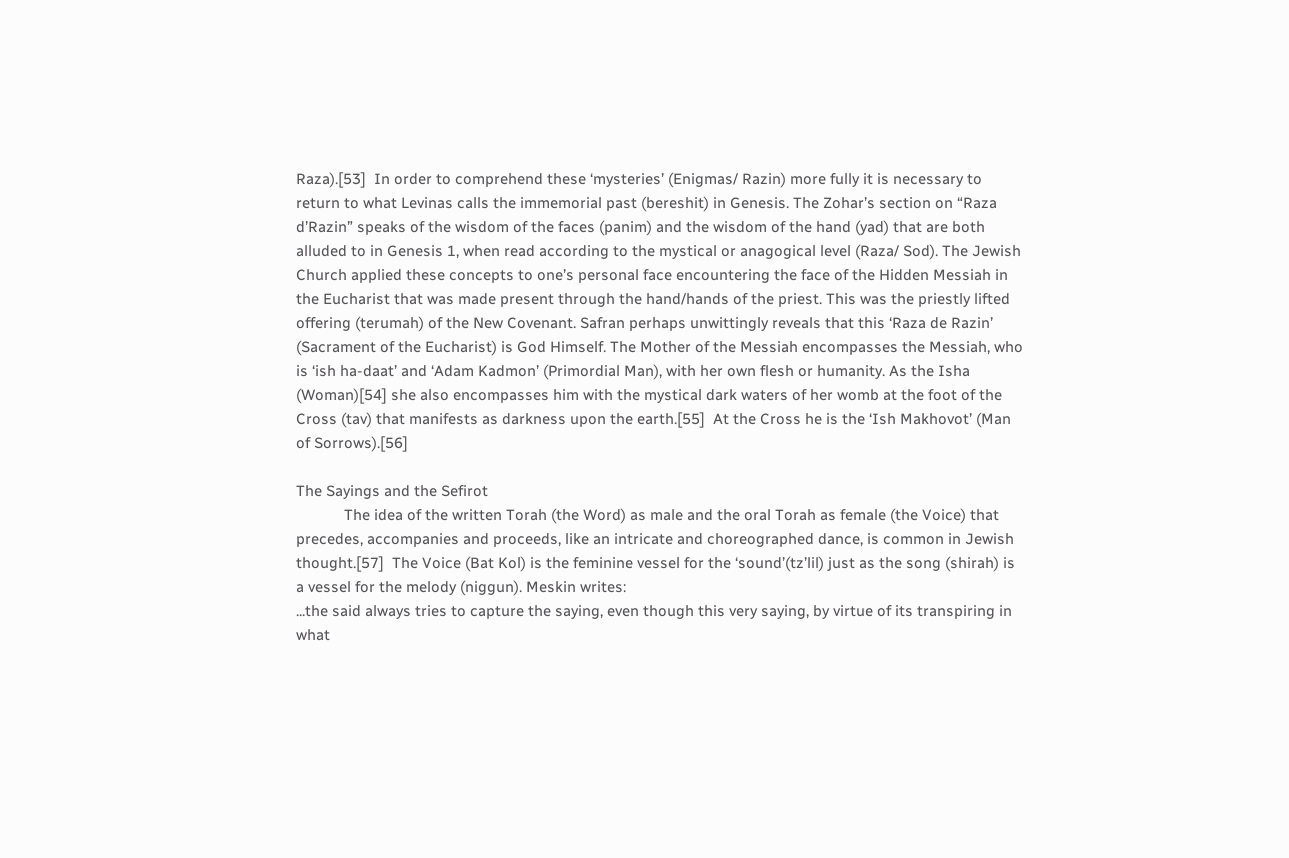Raza).[53]  In order to comprehend these ‘mysteries’ (Enigmas/ Razin) more fully it is necessary to return to what Levinas calls the immemorial past (bereshit) in Genesis. The Zohar’s section on “Raza d’Razin” speaks of the wisdom of the faces (panim) and the wisdom of the hand (yad) that are both alluded to in Genesis 1, when read according to the mystical or anagogical level (Raza/ Sod). The Jewish Church applied these concepts to one’s personal face encountering the face of the Hidden Messiah in the Eucharist that was made present through the hand/hands of the priest. This was the priestly lifted offering (terumah) of the New Covenant. Safran perhaps unwittingly reveals that this ‘Raza de Razin’ (Sacrament of the Eucharist) is God Himself. The Mother of the Messiah encompasses the Messiah, who is ‘ish ha-daat’ and ‘Adam Kadmon’ (Primordial Man), with her own flesh or humanity. As the Isha (Woman)[54] she also encompasses him with the mystical dark waters of her womb at the foot of the Cross (tav) that manifests as darkness upon the earth.[55]  At the Cross he is the ‘Ish Makhovot’ (Man of Sorrows).[56]

The Sayings and the Sefirot
            The idea of the written Torah (the Word) as male and the oral Torah as female (the Voice) that precedes, accompanies and proceeds, like an intricate and choreographed dance, is common in Jewish thought.[57]  The Voice (Bat Kol) is the feminine vessel for the ‘sound’(tz’lil) just as the song (shirah) is a vessel for the melody (niggun). Meskin writes:
...the said always tries to capture the saying, even though this very saying, by virtue of its transpiring in what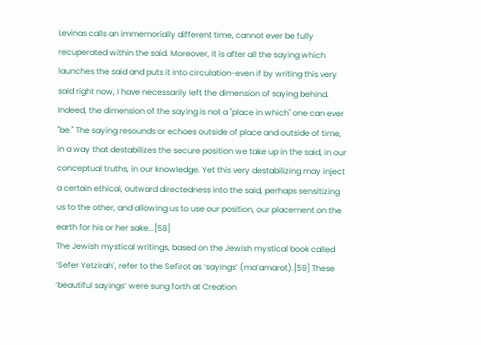Levinas calls an immemorially different time, cannot ever be fully recuperated within the said. Moreover, it is after all the saying which launches the said and puts it into circulation-even if by writing this very said right now, I have necessarily left the dimension of saying behind. Indeed, the dimension of the saying is not a "place in which" one can ever "be." The saying resounds or echoes outside of place and outside of time, in a way that destabilizes the secure position we take up in the said, in our conceptual truths, in our knowledge. Yet this very destabilizing may inject a certain ethical, outward directedness into the said, perhaps sensitizing us to the other, and allowing us to use our position, our placement on the earth for his or her sake...[58]
The Jewish mystical writings, based on the Jewish mystical book called ‘Sefer Yetzirah’, refer to the Sefirot as ‘sayings’ (ma’amarot).[59] These ‘beautiful sayings’ were sung forth at Creation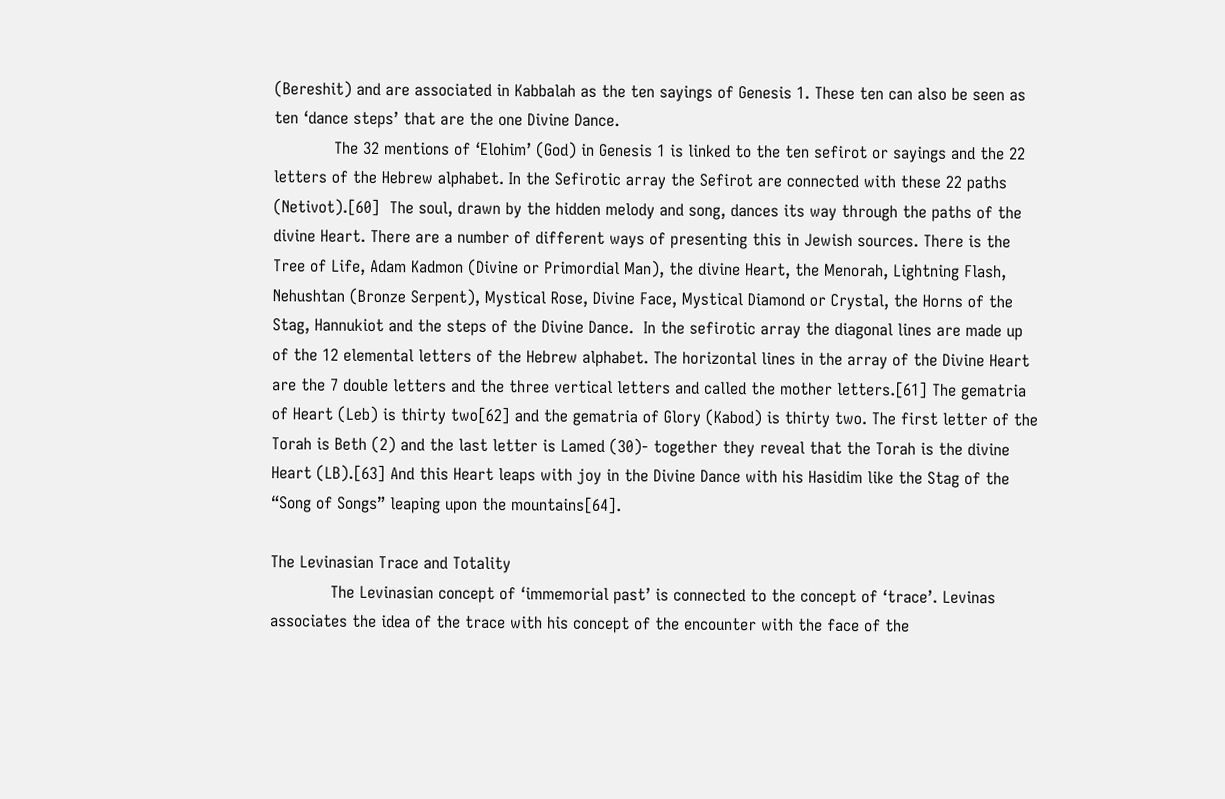(Bereshit) and are associated in Kabbalah as the ten sayings of Genesis 1. These ten can also be seen as ten ‘dance steps’ that are the one Divine Dance.
            The 32 mentions of ‘Elohim’ (God) in Genesis 1 is linked to the ten sefirot or sayings and the 22 letters of the Hebrew alphabet. In the Sefirotic array the Sefirot are connected with these 22 paths (Netivot).[60]  The soul, drawn by the hidden melody and song, dances its way through the paths of the divine Heart. There are a number of different ways of presenting this in Jewish sources. There is the Tree of Life, Adam Kadmon (Divine or Primordial Man), the divine Heart, the Menorah, Lightning Flash, Nehushtan (Bronze Serpent), Mystical Rose, Divine Face, Mystical Diamond or Crystal, the Horns of the Stag, Hannukiot and the steps of the Divine Dance.  In the sefirotic array the diagonal lines are made up of the 12 elemental letters of the Hebrew alphabet. The horizontal lines in the array of the Divine Heart are the 7 double letters and the three vertical letters and called the mother letters.[61] The gematria of Heart (Leb) is thirty two[62] and the gematria of Glory (Kabod) is thirty two. The first letter of the Torah is Beth (2) and the last letter is Lamed (30)- together they reveal that the Torah is the divine Heart (LB).[63] And this Heart leaps with joy in the Divine Dance with his Hasidim like the Stag of the “Song of Songs” leaping upon the mountains[64].

The Levinasian Trace and Totality
            The Levinasian concept of ‘immemorial past’ is connected to the concept of ‘trace’. Levinas associates the idea of the trace with his concept of the encounter with the face of the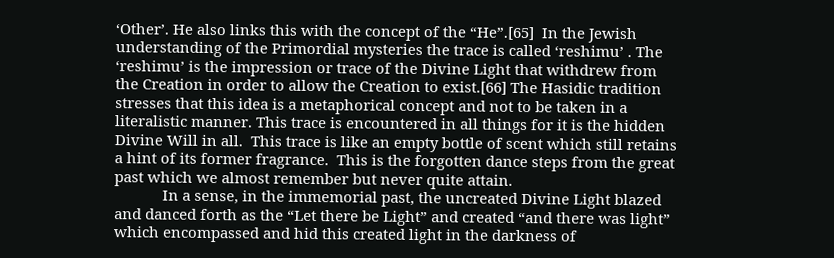‘Other’. He also links this with the concept of the “He”.[65]  In the Jewish understanding of the Primordial mysteries the trace is called ‘reshimu’ . The ‘reshimu’ is the impression or trace of the Divine Light that withdrew from the Creation in order to allow the Creation to exist.[66] The Hasidic tradition stresses that this idea is a metaphorical concept and not to be taken in a literalistic manner. This trace is encountered in all things for it is the hidden Divine Will in all.  This trace is like an empty bottle of scent which still retains a hint of its former fragrance.  This is the forgotten dance steps from the great past which we almost remember but never quite attain.
            In a sense, in the immemorial past, the uncreated Divine Light blazed and danced forth as the “Let there be Light” and created “and there was light” which encompassed and hid this created light in the darkness of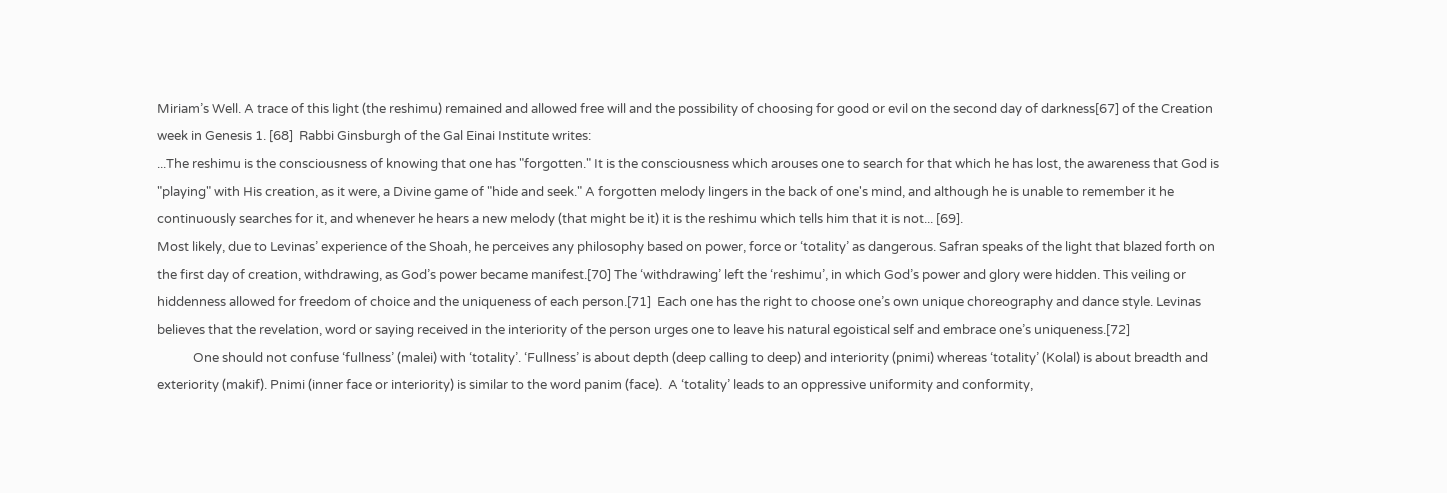Miriam’s Well. A trace of this light (the reshimu) remained and allowed free will and the possibility of choosing for good or evil on the second day of darkness[67] of the Creation week in Genesis 1. [68]  Rabbi Ginsburgh of the Gal Einai Institute writes:
...The reshimu is the consciousness of knowing that one has "forgotten." It is the consciousness which arouses one to search for that which he has lost, the awareness that God is "playing" with His creation, as it were, a Divine game of "hide and seek." A forgotten melody lingers in the back of one's mind, and although he is unable to remember it he continuously searches for it, and whenever he hears a new melody (that might be it) it is the reshimu which tells him that it is not... [69].
Most likely, due to Levinas’ experience of the Shoah, he perceives any philosophy based on power, force or ‘totality’ as dangerous. Safran speaks of the light that blazed forth on the first day of creation, withdrawing, as God’s power became manifest.[70] The ‘withdrawing’ left the ‘reshimu’, in which God’s power and glory were hidden. This veiling or hiddenness allowed for freedom of choice and the uniqueness of each person.[71]  Each one has the right to choose one’s own unique choreography and dance style. Levinas believes that the revelation, word or saying received in the interiority of the person urges one to leave his natural egoistical self and embrace one’s uniqueness.[72]
            One should not confuse ‘fullness’ (malei) with ‘totality’. ‘Fullness’ is about depth (deep calling to deep) and interiority (pnimi) whereas ‘totality’ (Kolal) is about breadth and exteriority (makif). Pnimi (inner face or interiority) is similar to the word panim (face).  A ‘totality’ leads to an oppressive uniformity and conformity,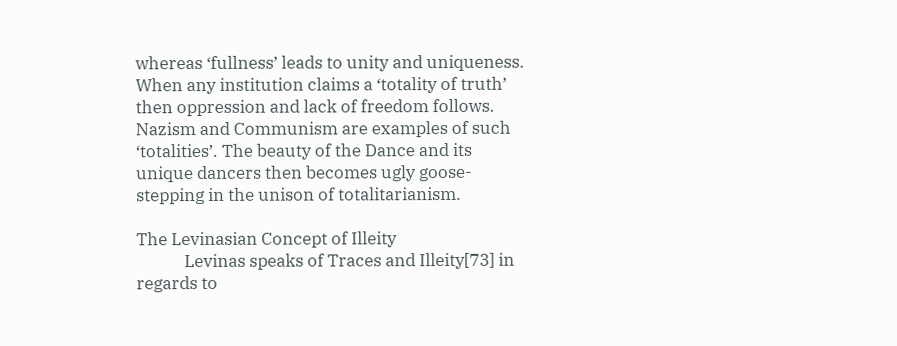whereas ‘fullness’ leads to unity and uniqueness. When any institution claims a ‘totality of truth’ then oppression and lack of freedom follows. Nazism and Communism are examples of such ‘totalities’. The beauty of the Dance and its unique dancers then becomes ugly goose-stepping in the unison of totalitarianism.

The Levinasian Concept of Illeity
            Levinas speaks of Traces and Illeity[73] in regards to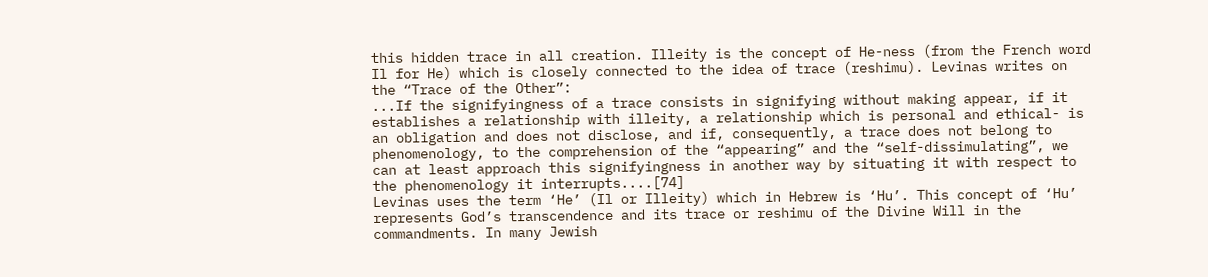this hidden trace in all creation. Illeity is the concept of He-ness (from the French word Il for He) which is closely connected to the idea of trace (reshimu). Levinas writes on the “Trace of the Other”:
...If the signifyingness of a trace consists in signifying without making appear, if it establishes a relationship with illeity, a relationship which is personal and ethical- is an obligation and does not disclose, and if, consequently, a trace does not belong to phenomenology, to the comprehension of the “appearing” and the “self-dissimulating”, we can at least approach this signifyingness in another way by situating it with respect to the phenomenology it interrupts....[74]
Levinas uses the term ‘He’ (Il or Illeity) which in Hebrew is ‘Hu’. This concept of ‘Hu’ represents God’s transcendence and its trace or reshimu of the Divine Will in the commandments. In many Jewish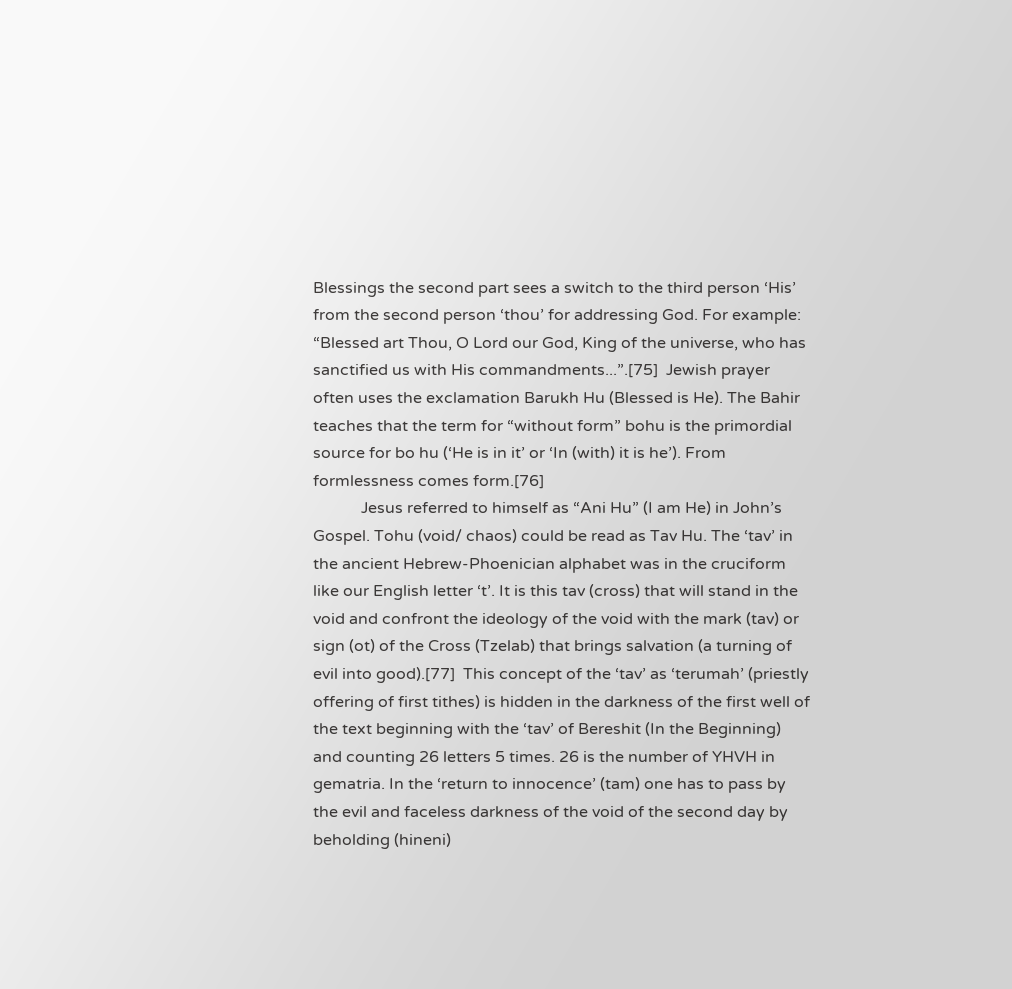Blessings the second part sees a switch to the third person ‘His’ from the second person ‘thou’ for addressing God. For example: “Blessed art Thou, O Lord our God, King of the universe, who has sanctified us with His commandments...”.[75]  Jewish prayer often uses the exclamation Barukh Hu (Blessed is He). The Bahir teaches that the term for “without form” bohu is the primordial source for bo hu (‘He is in it’ or ‘In (with) it is he’). From formlessness comes form.[76]
            Jesus referred to himself as “Ani Hu” (I am He) in John’s Gospel. Tohu (void/ chaos) could be read as Tav Hu. The ‘tav’ in the ancient Hebrew-Phoenician alphabet was in the cruciform like our English letter ‘t’. It is this tav (cross) that will stand in the void and confront the ideology of the void with the mark (tav) or sign (ot) of the Cross (Tzelab) that brings salvation (a turning of evil into good).[77]  This concept of the ‘tav’ as ‘terumah’ (priestly offering of first tithes) is hidden in the darkness of the first well of the text beginning with the ‘tav’ of Bereshit (In the Beginning) and counting 26 letters 5 times. 26 is the number of YHVH in gematria. In the ‘return to innocence’ (tam) one has to pass by the evil and faceless darkness of the void of the second day by beholding (hineni)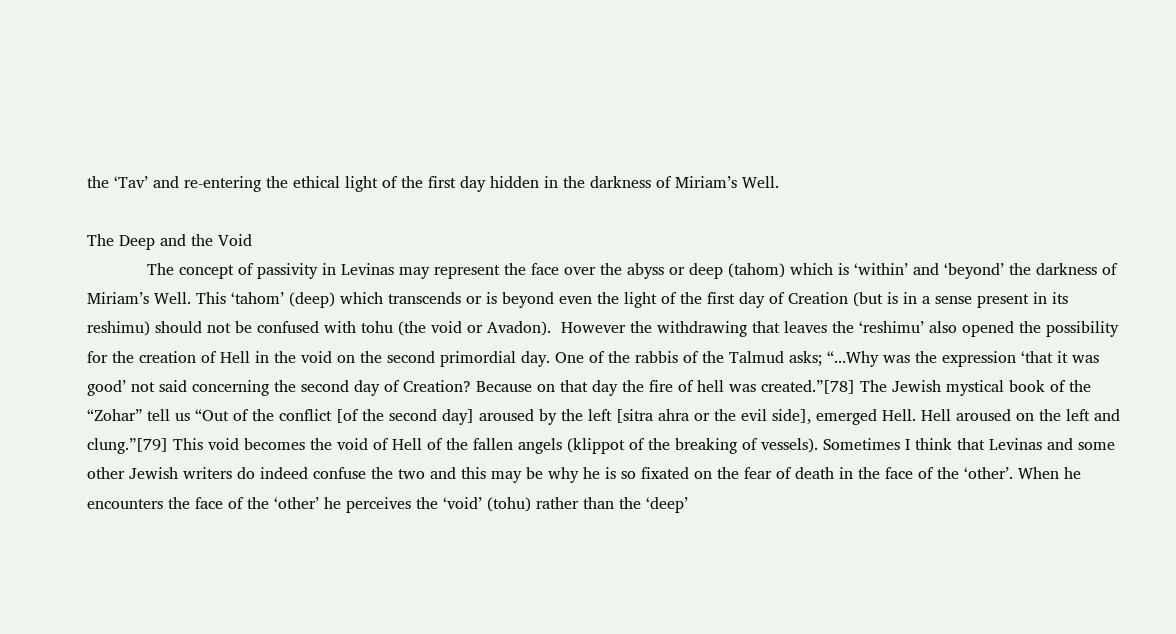the ‘Tav’ and re-entering the ethical light of the first day hidden in the darkness of Miriam’s Well.

The Deep and the Void
            The concept of passivity in Levinas may represent the face over the abyss or deep (tahom) which is ‘within’ and ‘beyond’ the darkness of Miriam’s Well. This ‘tahom’ (deep) which transcends or is beyond even the light of the first day of Creation (but is in a sense present in its reshimu) should not be confused with tohu (the void or Avadon).  However the withdrawing that leaves the ‘reshimu’ also opened the possibility for the creation of Hell in the void on the second primordial day. One of the rabbis of the Talmud asks; “...Why was the expression ‘that it was good’ not said concerning the second day of Creation? Because on that day the fire of hell was created.”[78] The Jewish mystical book of the “Zohar” tell us “Out of the conflict [of the second day] aroused by the left [sitra ahra or the evil side], emerged Hell. Hell aroused on the left and clung.”[79] This void becomes the void of Hell of the fallen angels (klippot of the breaking of vessels). Sometimes I think that Levinas and some other Jewish writers do indeed confuse the two and this may be why he is so fixated on the fear of death in the face of the ‘other’. When he encounters the face of the ‘other’ he perceives the ‘void’ (tohu) rather than the ‘deep’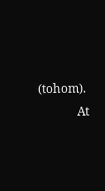(tohom).
             At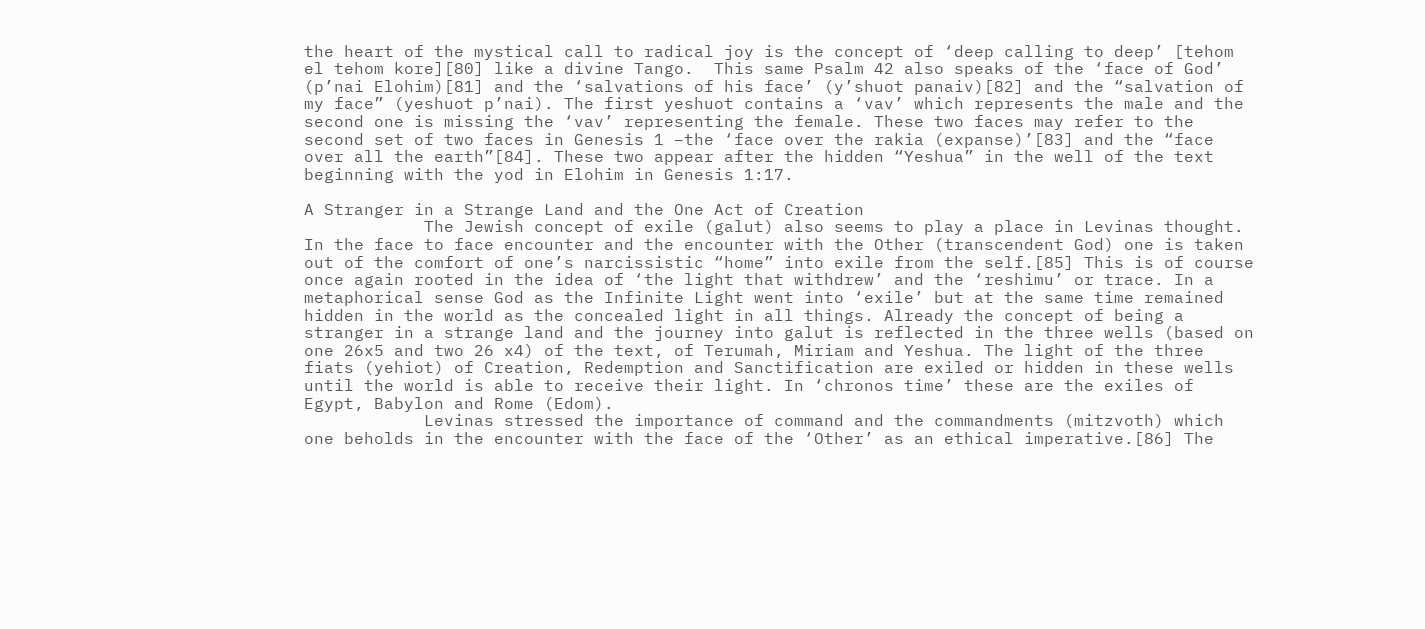the heart of the mystical call to radical joy is the concept of ‘deep calling to deep’ [tehom el tehom kore][80] like a divine Tango.  This same Psalm 42 also speaks of the ‘face of God’ (p’nai Elohim)[81] and the ‘salvations of his face’ (y’shuot panaiv)[82] and the “salvation of my face” (yeshuot p’nai). The first yeshuot contains a ‘vav’ which represents the male and the second one is missing the ‘vav’ representing the female. These two faces may refer to the second set of two faces in Genesis 1 –the ‘face over the rakia (expanse)’[83] and the “face over all the earth”[84]. These two appear after the hidden “Yeshua” in the well of the text beginning with the yod in Elohim in Genesis 1:17.

A Stranger in a Strange Land and the One Act of Creation
            The Jewish concept of exile (galut) also seems to play a place in Levinas thought. In the face to face encounter and the encounter with the Other (transcendent God) one is taken out of the comfort of one’s narcissistic “home” into exile from the self.[85] This is of course once again rooted in the idea of ‘the light that withdrew’ and the ‘reshimu’ or trace. In a metaphorical sense God as the Infinite Light went into ‘exile’ but at the same time remained hidden in the world as the concealed light in all things. Already the concept of being a stranger in a strange land and the journey into galut is reflected in the three wells (based on one 26x5 and two 26 x4) of the text, of Terumah, Miriam and Yeshua. The light of the three fiats (yehiot) of Creation, Redemption and Sanctification are exiled or hidden in these wells until the world is able to receive their light. In ‘chronos time’ these are the exiles of Egypt, Babylon and Rome (Edom).
            Levinas stressed the importance of command and the commandments (mitzvoth) which one beholds in the encounter with the face of the ‘Other’ as an ethical imperative.[86] The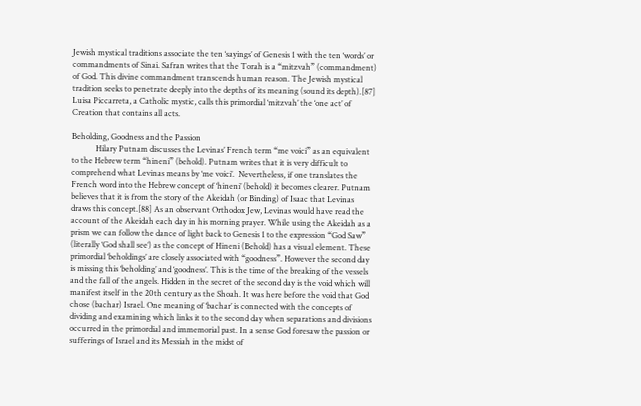Jewish mystical traditions associate the ten ‘sayings’ of Genesis 1 with the ten ‘words’ or commandments of Sinai. Safran writes that the Torah is a “mitzvah” (commandment) of God. This divine commandment transcends human reason. The Jewish mystical tradition seeks to penetrate deeply into the depths of its meaning (sound its depth).[87] Luisa Piccarreta, a Catholic mystic, calls this primordial ‘mitzvah’ the ‘one act’ of Creation that contains all acts.

Beholding, Goodness and the Passion
            Hilary Putnam discusses the Levinas’ French term “me voici” as an equivalent to the Hebrew term “hineni” (behold). Putnam writes that it is very difficult to comprehend what Levinas means by ‘me voici’.  Nevertheless, if one translates the French word into the Hebrew concept of ‘hineni’ (behold) it becomes clearer. Putnam believes that it is from the story of the Akeidah (or Binding) of Isaac that Levinas draws this concept.[88] As an observant Orthodox Jew, Levinas would have read the account of the Akeidah each day in his morning prayer. While using the Akeidah as a prism we can follow the dance of light back to Genesis 1 to the expression “God Saw” (literally ‘God shall see’) as the concept of Hineni (Behold) has a visual element. These primordial ‘beholdings’ are closely associated with “goodness”. However the second day is missing this ‘beholding’ and ‘goodness’. This is the time of the breaking of the vessels and the fall of the angels. Hidden in the secret of the second day is the void which will manifest itself in the 20th century as the Shoah. It was here before the void that God chose (bachar) Israel. One meaning of ‘bachar’ is connected with the concepts of dividing and examining which links it to the second day when separations and divisions occurred in the primordial and immemorial past. In a sense God foresaw the passion or sufferings of Israel and its Messiah in the midst of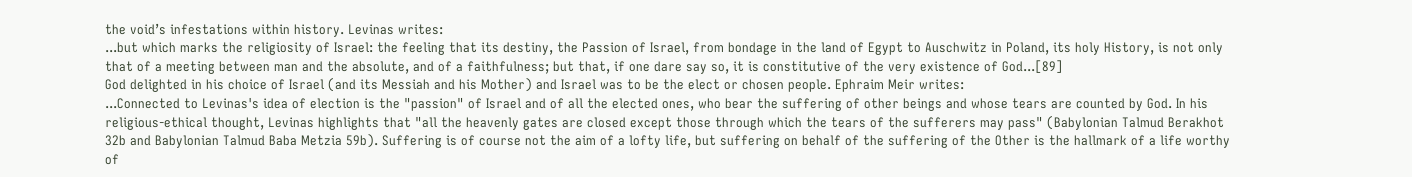the void’s infestations within history. Levinas writes:
...but which marks the religiosity of Israel: the feeling that its destiny, the Passion of Israel, from bondage in the land of Egypt to Auschwitz in Poland, its holy History, is not only that of a meeting between man and the absolute, and of a faithfulness; but that, if one dare say so, it is constitutive of the very existence of God...[89]
God delighted in his choice of Israel (and its Messiah and his Mother) and Israel was to be the elect or chosen people. Ephraim Meir writes:
...Connected to Levinas's idea of election is the "passion" of Israel and of all the elected ones, who bear the suffering of other beings and whose tears are counted by God. In his religious-ethical thought, Levinas highlights that "all the heavenly gates are closed except those through which the tears of the sufferers may pass" (Babylonian Talmud Berakhot 32b and Babylonian Talmud Baba Metzia 59b). Suffering is of course not the aim of a lofty life, but suffering on behalf of the suffering of the Other is the hallmark of a life worthy of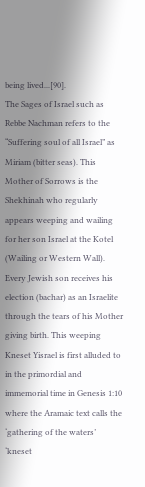being lived...[90].
The Sages of Israel such as Rebbe Nachman refers to the “Suffering soul of all Israel” as Miriam (bitter seas). This Mother of Sorrows is the Shekhinah who regularly appears weeping and wailing for her son Israel at the Kotel (Wailing or Western Wall). Every Jewish son receives his election (bachar) as an Israelite through the tears of his Mother giving birth. This weeping Kneset Yisrael is first alluded to in the primordial and immemorial time in Genesis 1:10 where the Aramaic text calls the ‘gathering of the waters’ ‘kneset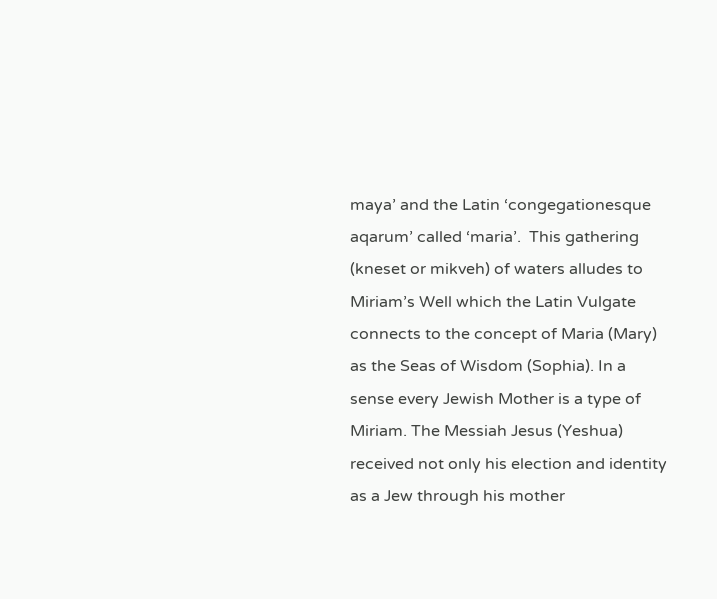maya’ and the Latin ‘congegationesque aqarum’ called ‘maria’.  This gathering (kneset or mikveh) of waters alludes to Miriam’s Well which the Latin Vulgate connects to the concept of Maria (Mary) as the Seas of Wisdom (Sophia). In a sense every Jewish Mother is a type of Miriam. The Messiah Jesus (Yeshua) received not only his election and identity as a Jew through his mother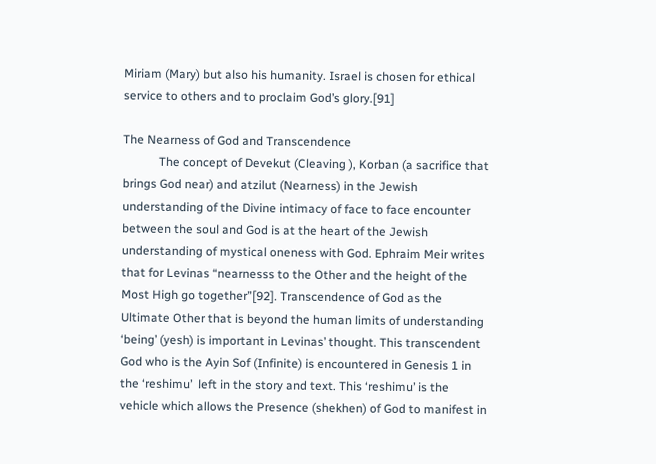Miriam (Mary) but also his humanity. Israel is chosen for ethical service to others and to proclaim God’s glory.[91]

The Nearness of God and Transcendence
            The concept of Devekut (Cleaving ), Korban (a sacrifice that brings God near) and atzilut (Nearness) in the Jewish understanding of the Divine intimacy of face to face encounter between the soul and God is at the heart of the Jewish understanding of mystical oneness with God. Ephraim Meir writes that for Levinas “nearnesss to the Other and the height of the Most High go together”[92]. Transcendence of God as the Ultimate Other that is beyond the human limits of understanding ‘being’ (yesh) is important in Levinas’ thought. This transcendent God who is the Ayin Sof (Infinite) is encountered in Genesis 1 in the ‘reshimu’  left in the story and text. This ‘reshimu’ is the vehicle which allows the Presence (shekhen) of God to manifest in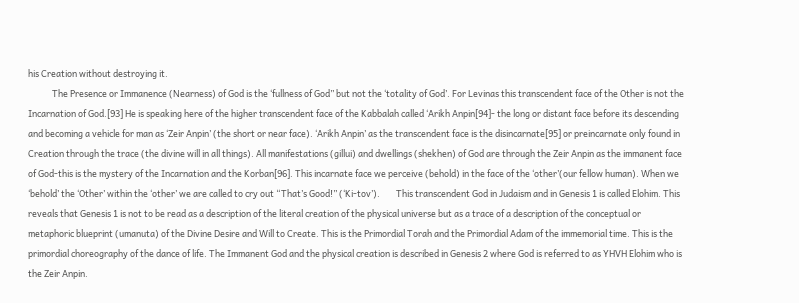his Creation without destroying it.
            The Presence or Immanence (Nearness) of God is the ‘fullness of God” but not the ‘totality of God’. For Levinas this transcendent face of the Other is not the Incarnation of God.[93] He is speaking here of the higher transcendent face of the Kabbalah called ‘Arikh Anpin[94]- the long or distant face before its descending and becoming a vehicle for man as ‘Zeir Anpin’ (the short or near face). ‘Arikh Anpin’ as the transcendent face is the disincarnate[95] or preincarnate only found in Creation through the trace (the divine will in all things). All manifestations (gillui) and dwellings (shekhen) of God are through the Zeir Anpin as the immanent face of God-this is the mystery of the Incarnation and the Korban[96]. This incarnate face we perceive (behold) in the face of the ‘other’(our fellow human). When we ‘behold’ the ‘Other’ within the ‘other’ we are called to cry out “That’s Good!” (‘Ki-tov’).        This transcendent God in Judaism and in Genesis 1 is called Elohim. This reveals that Genesis 1 is not to be read as a description of the literal creation of the physical universe but as a trace of a description of the conceptual or metaphoric blueprint (umanuta) of the Divine Desire and Will to Create. This is the Primordial Torah and the Primordial Adam of the immemorial time. This is the primordial choreography of the dance of life. The Immanent God and the physical creation is described in Genesis 2 where God is referred to as YHVH Elohim who is the Zeir Anpin.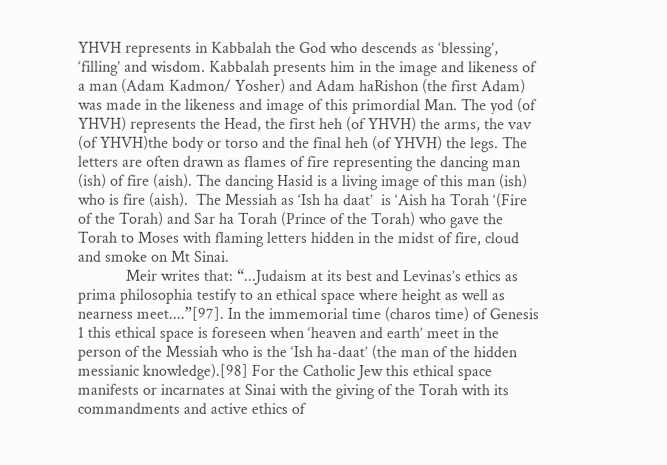YHVH represents in Kabbalah the God who descends as ‘blessing’, ‘filling’ and wisdom. Kabbalah presents him in the image and likeness of a man (Adam Kadmon/ Yosher) and Adam haRishon (the first Adam) was made in the likeness and image of this primordial Man. The yod (of YHVH) represents the Head, the first heh (of YHVH) the arms, the vav (of YHVH)the body or torso and the final heh (of YHVH) the legs. The letters are often drawn as flames of fire representing the dancing man (ish) of fire (aish). The dancing Hasid is a living image of this man (ish) who is fire (aish).  The Messiah as ‘Ish ha daat’  is ‘Aish ha Torah ‘(Fire of the Torah) and Sar ha Torah (Prince of the Torah) who gave the Torah to Moses with flaming letters hidden in the midst of fire, cloud and smoke on Mt Sinai.
            Meir writes that: “...Judaism at its best and Levinas’s ethics as prima philosophia testify to an ethical space where height as well as nearness meet....”[97]. In the immemorial time (charos time) of Genesis 1 this ethical space is foreseen when ‘heaven and earth’ meet in the person of the Messiah who is the ‘Ish ha-daat’ (the man of the hidden messianic knowledge).[98] For the Catholic Jew this ethical space manifests or incarnates at Sinai with the giving of the Torah with its commandments and active ethics of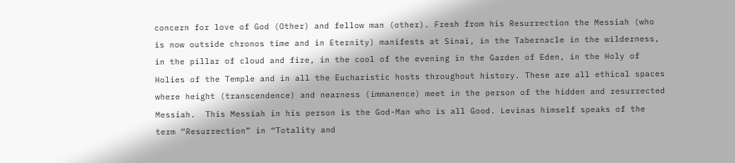concern for love of God (Other) and fellow man (other). Fresh from his Resurrection the Messiah (who is now outside chronos time and in Eternity) manifests at Sinai, in the Tabernacle in the wilderness, in the pillar of cloud and fire, in the cool of the evening in the Garden of Eden, in the Holy of Holies of the Temple and in all the Eucharistic hosts throughout history. These are all ethical spaces where height (transcendence) and nearness (immanence) meet in the person of the hidden and resurrected Messiah.  This Messiah in his person is the God-Man who is all Good. Levinas himself speaks of the term “Resurrection” in “Totality and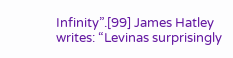Infinity”.[99] James Hatley writes: “Levinas surprisingly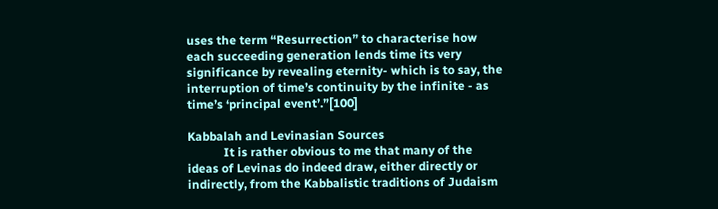uses the term “Resurrection” to characterise how each succeeding generation lends time its very significance by revealing eternity- which is to say, the interruption of time’s continuity by the infinite - as time’s ‘principal event’.”[100]

Kabbalah and Levinasian Sources
            It is rather obvious to me that many of the ideas of Levinas do indeed draw, either directly or indirectly, from the Kabbalistic traditions of Judaism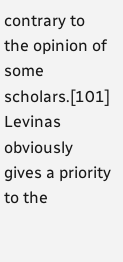contrary to the opinion of some scholars.[101] Levinas obviously gives a priority to the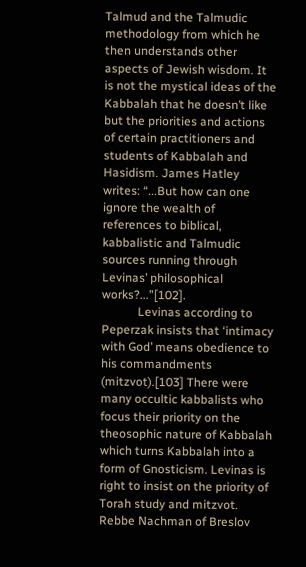Talmud and the Talmudic methodology from which he then understands other aspects of Jewish wisdom. It is not the mystical ideas of the Kabbalah that he doesn’t like but the priorities and actions of certain practitioners and students of Kabbalah and Hasidism. James Hatley writes: “...But how can one ignore the wealth of references to biblical, kabbalistic and Talmudic sources running through Levinas’ philosophical works?...”[102].
            Levinas according to Peperzak insists that ‘intimacy with God’ means obedience to his commandments (mitzvot).[103] There were many occultic kabbalists who focus their priority on the theosophic nature of Kabbalah which turns Kabbalah into a form of Gnosticism. Levinas is right to insist on the priority of Torah study and mitzvot.  Rebbe Nachman of Breslov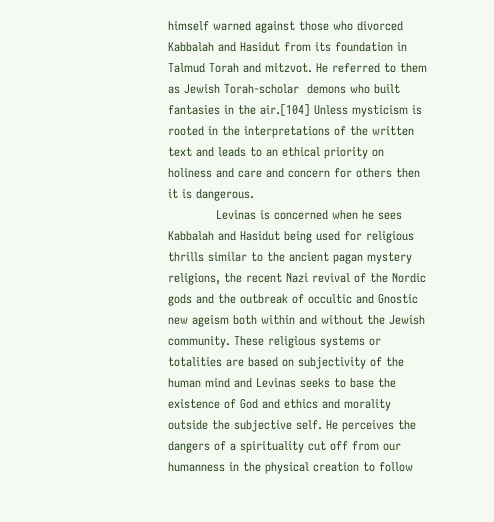himself warned against those who divorced Kabbalah and Hasidut from its foundation in Talmud Torah and mitzvot. He referred to them as Jewish Torah-scholar  demons who built fantasies in the air.[104] Unless mysticism is rooted in the interpretations of the written text and leads to an ethical priority on holiness and care and concern for others then it is dangerous.
            Levinas is concerned when he sees Kabbalah and Hasidut being used for religious thrills similar to the ancient pagan mystery religions, the recent Nazi revival of the Nordic gods and the outbreak of occultic and Gnostic new ageism both within and without the Jewish community. These religious systems or totalities are based on subjectivity of the human mind and Levinas seeks to base the existence of God and ethics and morality outside the subjective self. He perceives the dangers of a spirituality cut off from our humanness in the physical creation to follow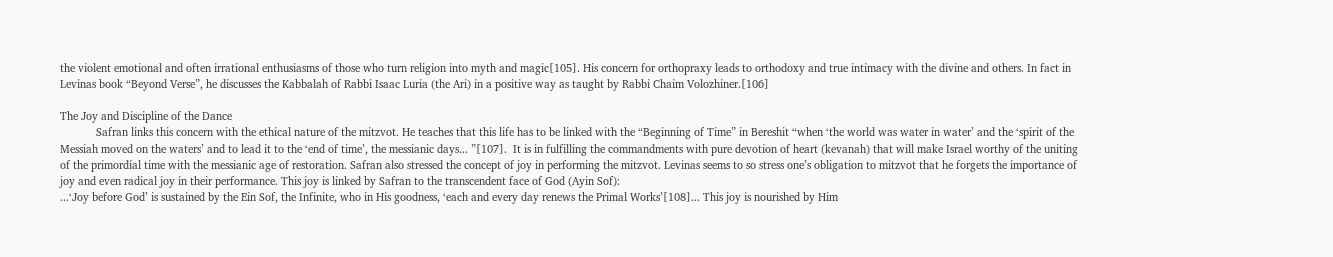the violent emotional and often irrational enthusiasms of those who turn religion into myth and magic[105]. His concern for orthopraxy leads to orthodoxy and true intimacy with the divine and others. In fact in Levinas book “Beyond Verse”, he discusses the Kabbalah of Rabbi Isaac Luria (the Ari) in a positive way as taught by Rabbi Chaim Volozhiner.[106]

The Joy and Discipline of the Dance
            Safran links this concern with the ethical nature of the mitzvot. He teaches that this life has to be linked with the “Beginning of Time” in Bereshit “when ‘the world was water in water’ and the ‘spirit of the Messiah moved on the waters’ and to lead it to the ‘end of time’, the messianic days... ”[107].  It is in fulfilling the commandments with pure devotion of heart (kevanah) that will make Israel worthy of the uniting of the primordial time with the messianic age of restoration. Safran also stressed the concept of joy in performing the mitzvot. Levinas seems to so stress one’s obligation to mitzvot that he forgets the importance of joy and even radical joy in their performance. This joy is linked by Safran to the transcendent face of God (Ayin Sof):
...‘Joy before God’ is sustained by the Ein Sof, the Infinite, who in His goodness, ‘each and every day renews the Primal Works’[108]... This joy is nourished by Him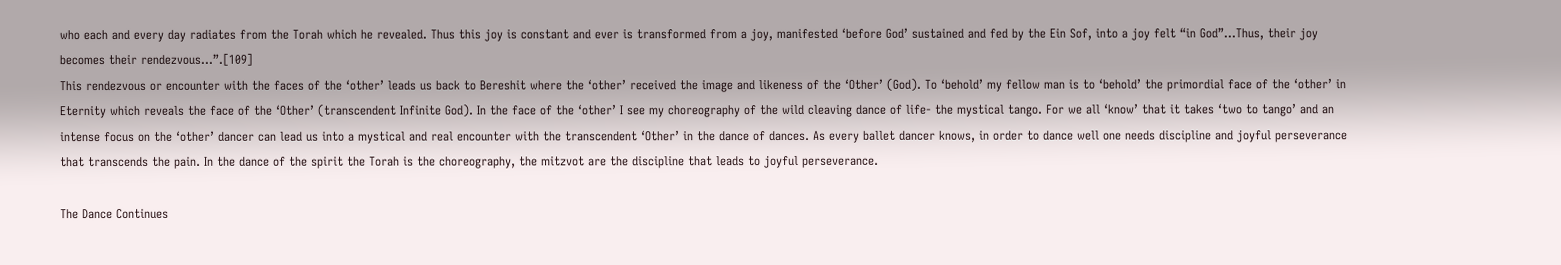who each and every day radiates from the Torah which he revealed. Thus this joy is constant and ever is transformed from a joy, manifested ‘before God’ sustained and fed by the Ein Sof, into a joy felt “in God”...Thus, their joy becomes their rendezvous...”.[109]
This rendezvous or encounter with the faces of the ‘other’ leads us back to Bereshit where the ‘other’ received the image and likeness of the ‘Other’ (God). To ‘behold’ my fellow man is to ‘behold’ the primordial face of the ‘other’ in Eternity which reveals the face of the ‘Other’ (transcendent Infinite God). In the face of the ‘other’ I see my choreography of the wild cleaving dance of life- the mystical tango. For we all ‘know’ that it takes ‘two to tango’ and an intense focus on the ‘other’ dancer can lead us into a mystical and real encounter with the transcendent ‘Other’ in the dance of dances. As every ballet dancer knows, in order to dance well one needs discipline and joyful perseverance that transcends the pain. In the dance of the spirit the Torah is the choreography, the mitzvot are the discipline that leads to joyful perseverance.

The Dance Continues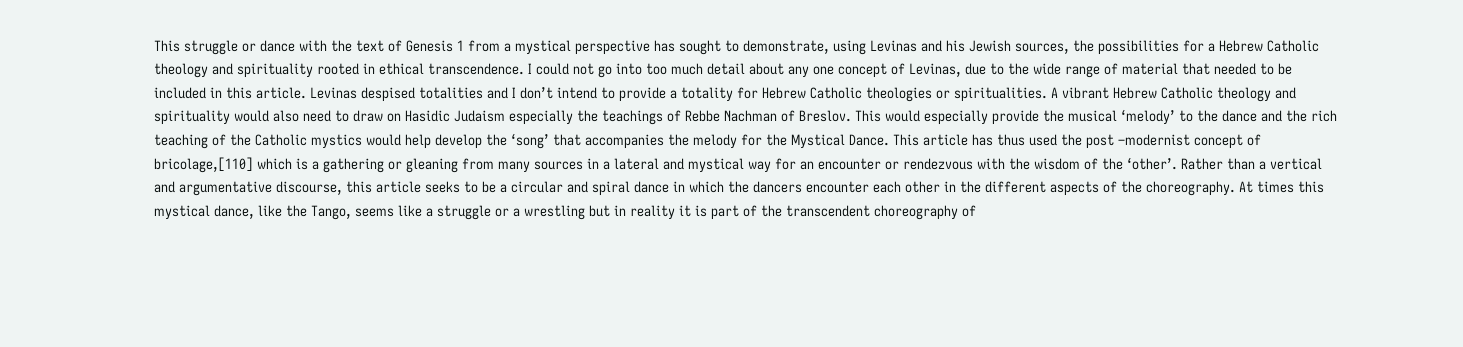This struggle or dance with the text of Genesis 1 from a mystical perspective has sought to demonstrate, using Levinas and his Jewish sources, the possibilities for a Hebrew Catholic theology and spirituality rooted in ethical transcendence. I could not go into too much detail about any one concept of Levinas, due to the wide range of material that needed to be included in this article. Levinas despised totalities and I don’t intend to provide a totality for Hebrew Catholic theologies or spiritualities. A vibrant Hebrew Catholic theology and spirituality would also need to draw on Hasidic Judaism especially the teachings of Rebbe Nachman of Breslov. This would especially provide the musical ‘melody’ to the dance and the rich teaching of the Catholic mystics would help develop the ‘song’ that accompanies the melody for the Mystical Dance. This article has thus used the post –modernist concept of bricolage,[110] which is a gathering or gleaning from many sources in a lateral and mystical way for an encounter or rendezvous with the wisdom of the ‘other’. Rather than a vertical and argumentative discourse, this article seeks to be a circular and spiral dance in which the dancers encounter each other in the different aspects of the choreography. At times this mystical dance, like the Tango, seems like a struggle or a wrestling but in reality it is part of the transcendent choreography of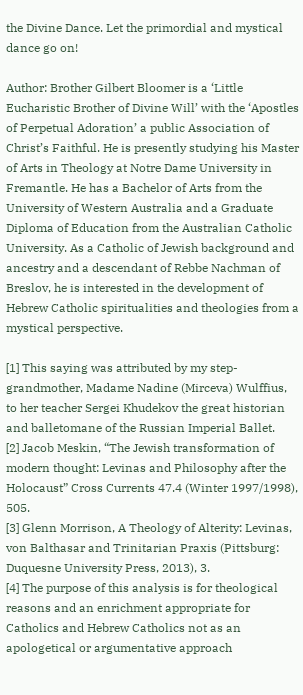the Divine Dance. Let the primordial and mystical dance go on!

Author: Brother Gilbert Bloomer is a ‘Little Eucharistic Brother of Divine Will’ with the ‘Apostles of Perpetual Adoration’ a public Association of Christ’s Faithful. He is presently studying his Master of Arts in Theology at Notre Dame University in Fremantle. He has a Bachelor of Arts from the University of Western Australia and a Graduate Diploma of Education from the Australian Catholic University. As a Catholic of Jewish background and ancestry and a descendant of Rebbe Nachman of Breslov, he is interested in the development of Hebrew Catholic spiritualities and theologies from a mystical perspective.

[1] This saying was attributed by my step-grandmother, Madame Nadine (Mirceva) Wulffius, to her teacher Sergei Khudekov the great historian and balletomane of the Russian Imperial Ballet.
[2] Jacob Meskin, “The Jewish transformation of modern thought: Levinas and Philosophy after the Holocaust” Cross Currents 47.4 (Winter 1997/1998), 505.
[3] Glenn Morrison, A Theology of Alterity: Levinas, von Balthasar and Trinitarian Praxis (Pittsburg: Duquesne University Press, 2013), 3.
[4] The purpose of this analysis is for theological reasons and an enrichment appropriate for Catholics and Hebrew Catholics not as an apologetical or argumentative approach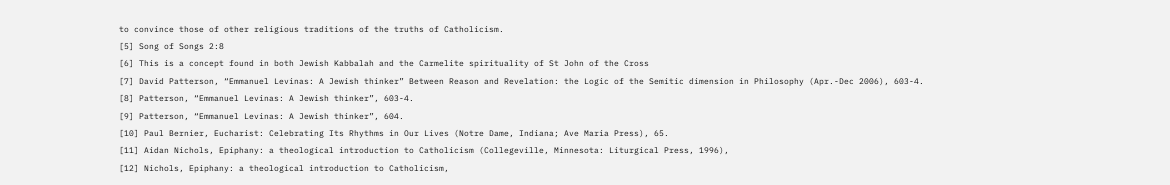to convince those of other religious traditions of the truths of Catholicism.
[5] Song of Songs 2:8
[6] This is a concept found in both Jewish Kabbalah and the Carmelite spirituality of St John of the Cross
[7] David Patterson, “Emmanuel Levinas: A Jewish thinker” Between Reason and Revelation: the Logic of the Semitic dimension in Philosophy (Apr.-Dec 2006), 603-4.
[8] Patterson, “Emmanuel Levinas: A Jewish thinker”, 603-4.
[9] Patterson, “Emmanuel Levinas: A Jewish thinker”, 604.
[10] Paul Bernier, Eucharist: Celebrating Its Rhythms in Our Lives (Notre Dame, Indiana; Ave Maria Press), 65.
[11] Aidan Nichols, Epiphany: a theological introduction to Catholicism (Collegeville, Minnesota: Liturgical Press, 1996),
[12] Nichols, Epiphany: a theological introduction to Catholicism,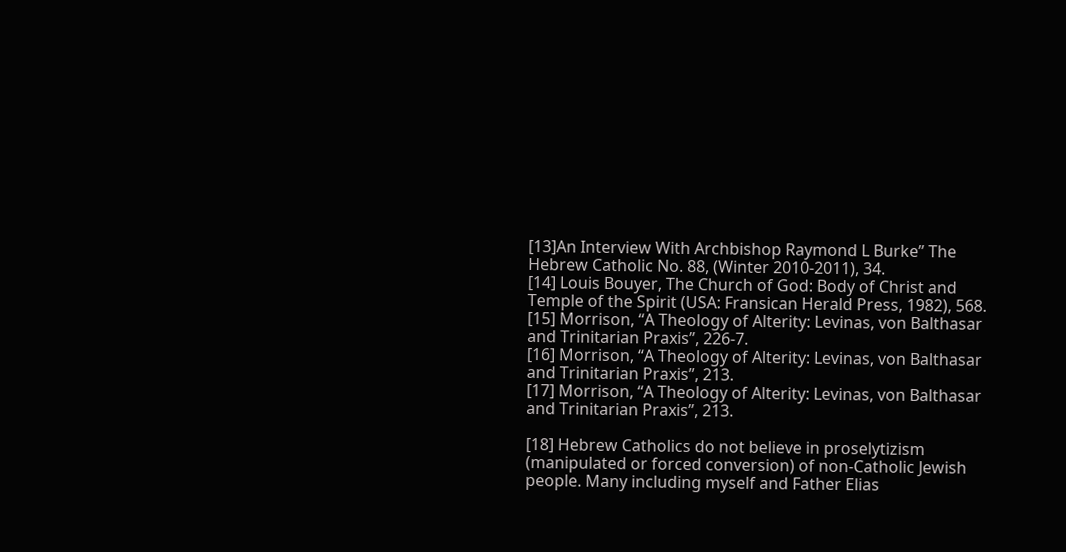[13]An Interview With Archbishop Raymond L Burke” The Hebrew Catholic No. 88, (Winter 2010-2011), 34.
[14] Louis Bouyer, The Church of God: Body of Christ and Temple of the Spirit (USA: Fransican Herald Press, 1982), 568.
[15] Morrison, “A Theology of Alterity: Levinas, von Balthasar and Trinitarian Praxis”, 226-7.
[16] Morrison, “A Theology of Alterity: Levinas, von Balthasar and Trinitarian Praxis”, 213.
[17] Morrison, “A Theology of Alterity: Levinas, von Balthasar and Trinitarian Praxis”, 213.

[18] Hebrew Catholics do not believe in proselytizism (manipulated or forced conversion) of non-Catholic Jewish people. Many including myself and Father Elias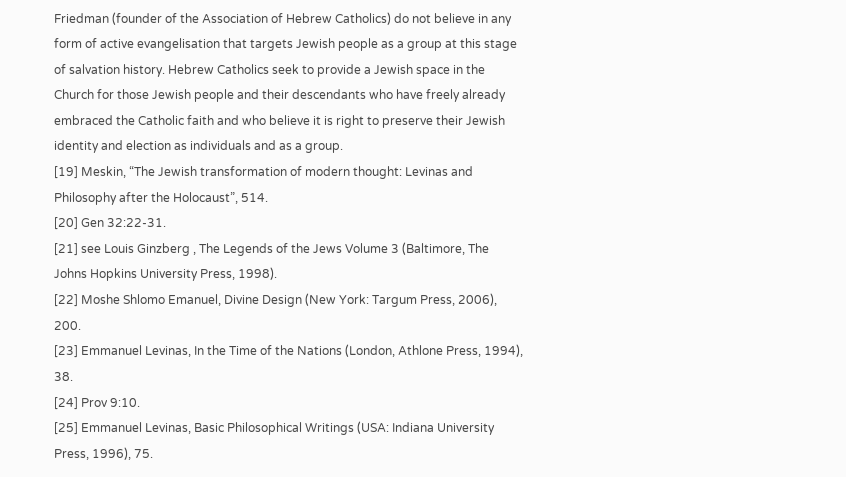Friedman (founder of the Association of Hebrew Catholics) do not believe in any form of active evangelisation that targets Jewish people as a group at this stage of salvation history. Hebrew Catholics seek to provide a Jewish space in the Church for those Jewish people and their descendants who have freely already embraced the Catholic faith and who believe it is right to preserve their Jewish identity and election as individuals and as a group.
[19] Meskin, “The Jewish transformation of modern thought: Levinas and Philosophy after the Holocaust”, 514.
[20] Gen 32:22-31.
[21] see Louis Ginzberg , The Legends of the Jews Volume 3 (Baltimore, The Johns Hopkins University Press, 1998).
[22] Moshe Shlomo Emanuel, Divine Design (New York: Targum Press, 2006), 200.
[23] Emmanuel Levinas, In the Time of the Nations (London, Athlone Press, 1994), 38.
[24] Prov 9:10.
[25] Emmanuel Levinas, Basic Philosophical Writings (USA: Indiana University Press, 1996), 75.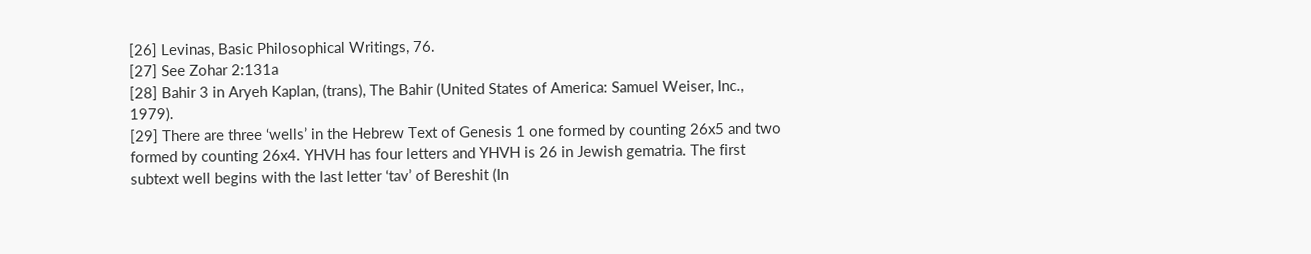[26] Levinas, Basic Philosophical Writings, 76.
[27] See Zohar 2:131a
[28] Bahir 3 in Aryeh Kaplan, (trans), The Bahir (United States of America: Samuel Weiser, Inc., 1979).
[29] There are three ‘wells’ in the Hebrew Text of Genesis 1 one formed by counting 26x5 and two formed by counting 26x4. YHVH has four letters and YHVH is 26 in Jewish gematria. The first subtext well begins with the last letter ‘tav’ of Bereshit (In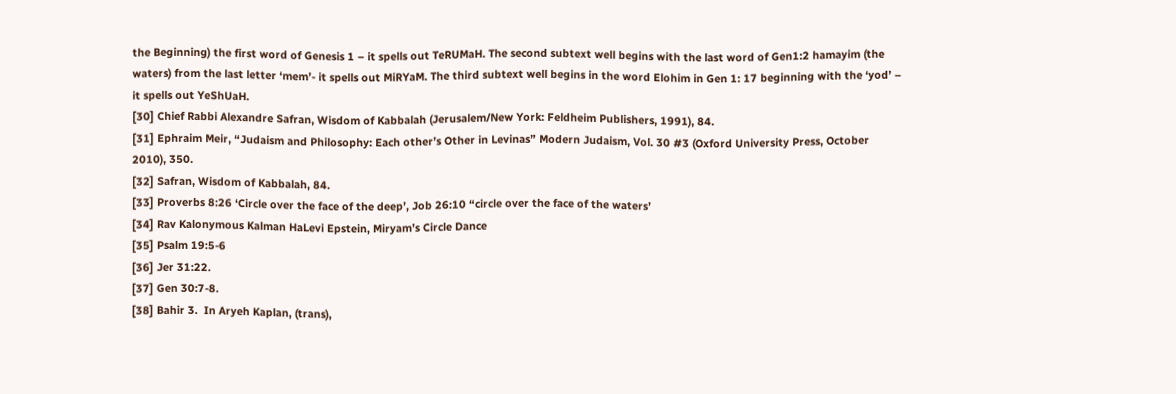the Beginning) the first word of Genesis 1 – it spells out TeRUMaH. The second subtext well begins with the last word of Gen1:2 hamayim (the waters) from the last letter ‘mem’- it spells out MiRYaM. The third subtext well begins in the word Elohim in Gen 1: 17 beginning with the ‘yod’ – it spells out YeShUaH.
[30] Chief Rabbi Alexandre Safran, Wisdom of Kabbalah (Jerusalem/New York: Feldheim Publishers, 1991), 84.
[31] Ephraim Meir, “Judaism and Philosophy: Each other’s Other in Levinas” Modern Judaism, Vol. 30 #3 (Oxford University Press, October 2010), 350.
[32] Safran, Wisdom of Kabbalah, 84.
[33] Proverbs 8:26 ‘Circle over the face of the deep’, Job 26:10 “circle over the face of the waters’
[34] Rav Kalonymous Kalman HaLevi Epstein, Miryam’s Circle Dance
[35] Psalm 19:5-6
[36] Jer 31:22.
[37] Gen 30:7-8.
[38] Bahir 3.  In Aryeh Kaplan, (trans),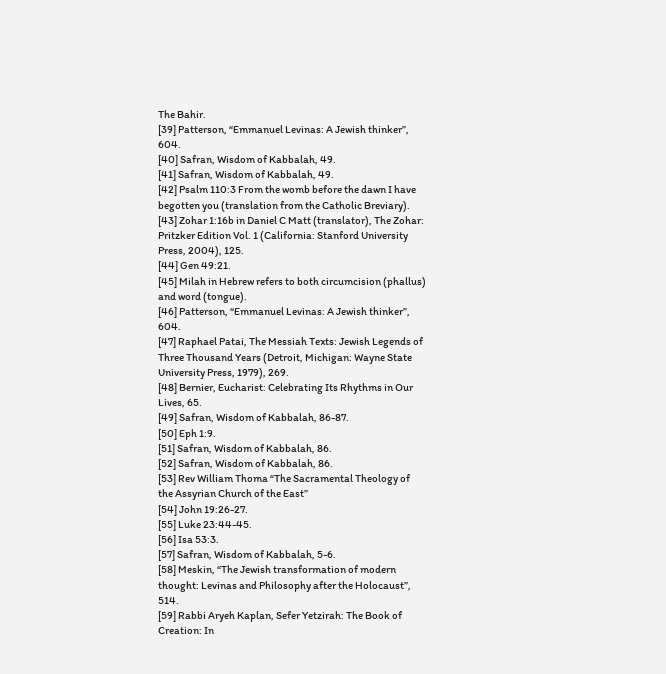The Bahir.
[39] Patterson, “Emmanuel Levinas: A Jewish thinker”, 604.
[40] Safran, Wisdom of Kabbalah, 49.
[41] Safran, Wisdom of Kabbalah, 49.
[42] Psalm 110:3 From the womb before the dawn I have begotten you (translation from the Catholic Breviary).
[43] Zohar 1:16b in Daniel C Matt (translator), The Zohar: Pritzker Edition Vol. 1 (California: Stanford University Press, 2004), 125.
[44] Gen 49:21.
[45] Milah in Hebrew refers to both circumcision (phallus) and word (tongue).
[46] Patterson, “Emmanuel Levinas: A Jewish thinker”, 604.
[47] Raphael Patai, The Messiah Texts: Jewish Legends of Three Thousand Years (Detroit, Michigan: Wayne State University Press, 1979), 269.
[48] Bernier, Eucharist: Celebrating Its Rhythms in Our Lives, 65.
[49] Safran, Wisdom of Kabbalah, 86-87.
[50] Eph 1:9.
[51] Safran, Wisdom of Kabbalah, 86.
[52] Safran, Wisdom of Kabbalah, 86.
[53] Rev William Thoma “The Sacramental Theology of the Assyrian Church of the East”
[54] John 19:26-27.
[55] Luke 23:44-45.
[56] Isa 53:3.
[57] Safran, Wisdom of Kabbalah, 5-6.
[58] Meskin, “The Jewish transformation of modern thought: Levinas and Philosophy after the Holocaust”, 514.
[59] Rabbi Aryeh Kaplan, Sefer Yetzirah: The Book of Creation: In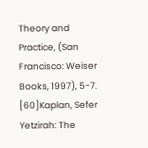Theory and Practice, (San Francisco: Weiser Books, 1997), 5-7.
[60]Kaplan, Sefer Yetzirah: The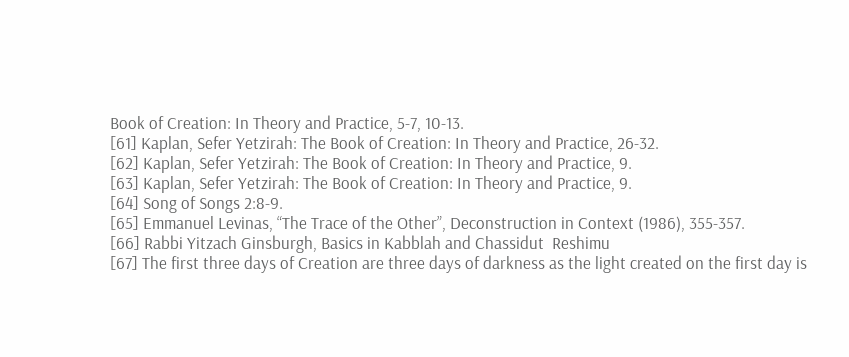Book of Creation: In Theory and Practice, 5-7, 10-13.
[61] Kaplan, Sefer Yetzirah: The Book of Creation: In Theory and Practice, 26-32.
[62] Kaplan, Sefer Yetzirah: The Book of Creation: In Theory and Practice, 9.
[63] Kaplan, Sefer Yetzirah: The Book of Creation: In Theory and Practice, 9.
[64] Song of Songs 2:8-9.
[65] Emmanuel Levinas, “The Trace of the Other”, Deconstruction in Context (1986), 355-357.
[66] Rabbi Yitzach Ginsburgh, Basics in Kabblah and Chassidut  Reshimu
[67] The first three days of Creation are three days of darkness as the light created on the first day is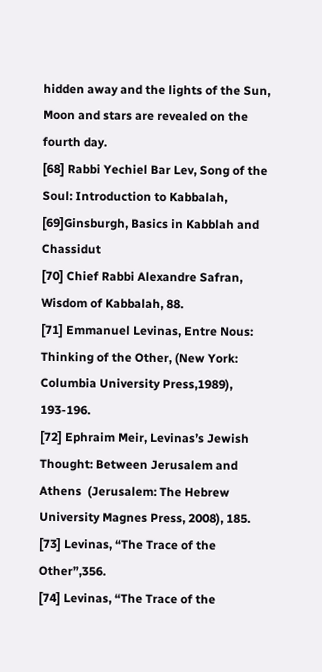hidden away and the lights of the Sun, Moon and stars are revealed on the fourth day.
[68] Rabbi Yechiel Bar Lev, Song of the Soul: Introduction to Kabbalah,
[69]Ginsburgh, Basics in Kabblah and Chassidut
[70] Chief Rabbi Alexandre Safran, Wisdom of Kabbalah, 88.
[71] Emmanuel Levinas, Entre Nous: Thinking of the Other, (New York: Columbia University Press,1989), 193-196.
[72] Ephraim Meir, Levinas’s Jewish Thought: Between Jerusalem and Athens  (Jerusalem: The Hebrew University Magnes Press, 2008), 185.
[73] Levinas, “The Trace of the Other”,356.
[74] Levinas, “The Trace of the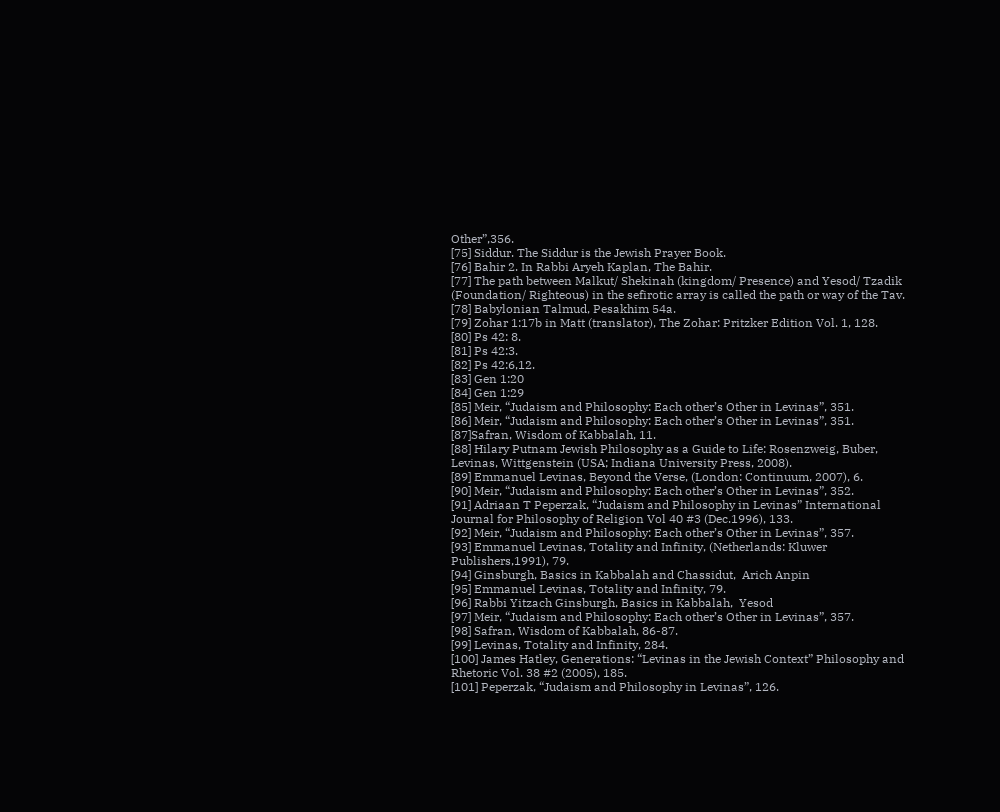Other”,356.
[75] Siddur. The Siddur is the Jewish Prayer Book.
[76] Bahir 2. In Rabbi Aryeh Kaplan, The Bahir.
[77] The path between Malkut/ Shekinah (kingdom/ Presence) and Yesod/ Tzadik (Foundation/ Righteous) in the sefirotic array is called the path or way of the Tav.
[78] Babylonian Talmud, Pesakhim 54a.
[79] Zohar 1:17b in Matt (translator), The Zohar: Pritzker Edition Vol. 1, 128.
[80] Ps 42: 8.
[81] Ps 42:3.
[82] Ps 42:6,12.
[83] Gen 1:20
[84] Gen 1:29
[85] Meir, “Judaism and Philosophy: Each other’s Other in Levinas”, 351.
[86] Meir, “Judaism and Philosophy: Each other’s Other in Levinas”, 351.
[87]Safran, Wisdom of Kabbalah, 11.
[88] Hilary Putnam Jewish Philosophy as a Guide to Life: Rosenzweig, Buber, Levinas, Wittgenstein (USA; Indiana University Press, 2008).
[89] Emmanuel Levinas, Beyond the Verse, (London: Continuum, 2007), 6.
[90] Meir, “Judaism and Philosophy: Each other’s Other in Levinas”, 352.
[91] Adriaan T Peperzak, “Judaism and Philosophy in Levinas” International Journal for Philosophy of Religion Vol 40 #3 (Dec.1996), 133.
[92] Meir, “Judaism and Philosophy: Each other’s Other in Levinas”, 357.
[93] Emmanuel Levinas, Totality and Infinity, (Netherlands: Kluwer Publishers,1991), 79.
[94] Ginsburgh, Basics in Kabbalah and Chassidut,  Arich Anpin
[95] Emmanuel Levinas, Totality and Infinity, 79.
[96] Rabbi Yitzach Ginsburgh, Basics in Kabbalah,  Yesod
[97] Meir, “Judaism and Philosophy: Each other’s Other in Levinas”, 357.
[98] Safran, Wisdom of Kabbalah, 86-87.
[99] Levinas, Totality and Infinity, 284.
[100] James Hatley, Generations: “Levinas in the Jewish Context” Philosophy and Rhetoric Vol. 38 #2 (2005), 185.
[101] Peperzak, “Judaism and Philosophy in Levinas”, 126.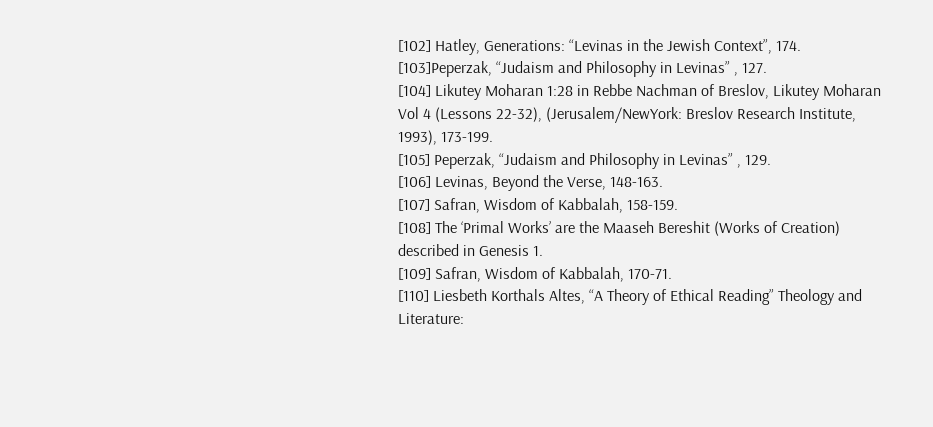[102] Hatley, Generations: “Levinas in the Jewish Context”, 174.
[103]Peperzak, “Judaism and Philosophy in Levinas” , 127.
[104] Likutey Moharan 1:28 in Rebbe Nachman of Breslov, Likutey Moharan Vol 4 (Lessons 22-32), (Jerusalem/NewYork: Breslov Research Institute, 1993), 173-199.
[105] Peperzak, “Judaism and Philosophy in Levinas” , 129.
[106] Levinas, Beyond the Verse, 148-163.
[107] Safran, Wisdom of Kabbalah, 158-159.
[108] The ‘Primal Works’ are the Maaseh Bereshit (Works of Creation) described in Genesis 1.
[109] Safran, Wisdom of Kabbalah, 170-71.
[110] Liesbeth Korthals Altes, “A Theory of Ethical Reading” Theology and Literature: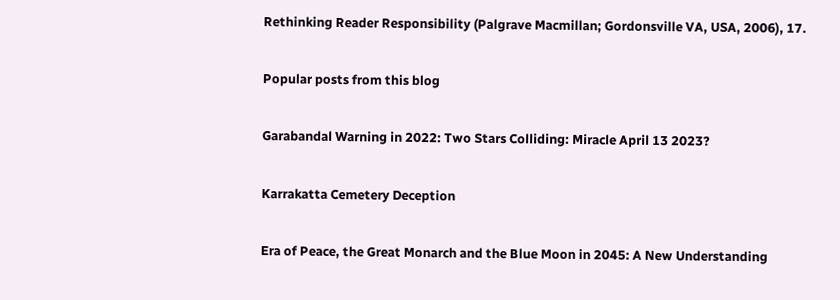Rethinking Reader Responsibility (Palgrave Macmillan; Gordonsville VA, USA, 2006), 17.

Popular posts from this blog

Garabandal Warning in 2022: Two Stars Colliding: Miracle April 13 2023?

Karrakatta Cemetery Deception

Era of Peace, the Great Monarch and the Blue Moon in 2045: A New Understanding